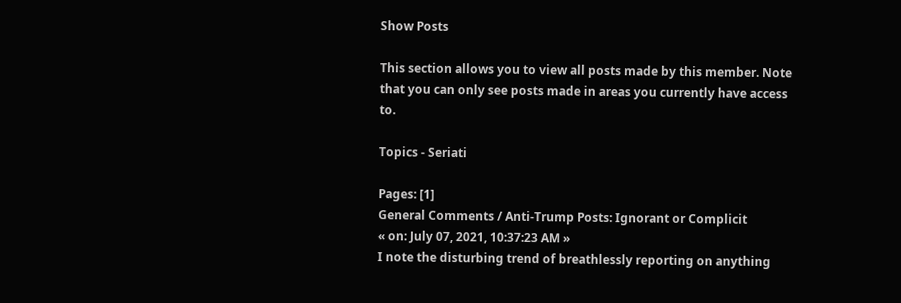Show Posts

This section allows you to view all posts made by this member. Note that you can only see posts made in areas you currently have access to.

Topics - Seriati

Pages: [1]
General Comments / Anti-Trump Posts: Ignorant or Complicit
« on: July 07, 2021, 10:37:23 AM »
I note the disturbing trend of breathlessly reporting on anything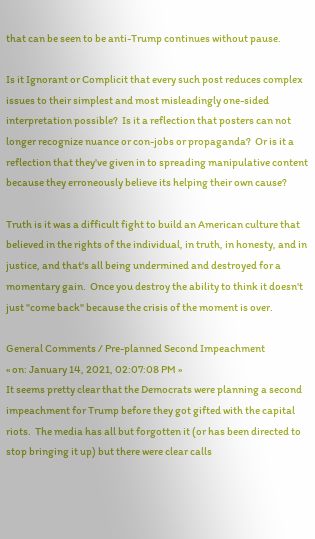that can be seen to be anti-Trump continues without pause.

Is it Ignorant or Complicit that every such post reduces complex issues to their simplest and most misleadingly one-sided interpretation possible?  Is it a reflection that posters can not longer recognize nuance or con-jobs or propaganda?  Or is it a reflection that they've given in to spreading manipulative content because they erroneously believe its helping their own cause?

Truth is it was a difficult fight to build an American culture that believed in the rights of the individual, in truth, in honesty, and in justice, and that's all being undermined and destroyed for a momentary gain.  Once you destroy the ability to think it doesn't just "come back" because the crisis of the moment is over.

General Comments / Pre-planned Second Impeachment
« on: January 14, 2021, 02:07:08 PM »
It seems pretty clear that the Democrats were planning a second impeachment for Trump before they got gifted with the capital riots.  The media has all but forgotten it (or has been directed to stop bringing it up) but there were clear calls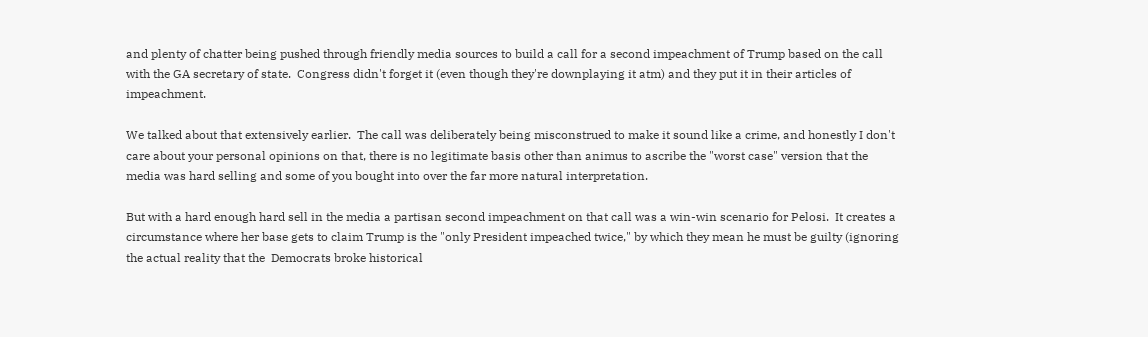and plenty of chatter being pushed through friendly media sources to build a call for a second impeachment of Trump based on the call with the GA secretary of state.  Congress didn't forget it (even though they're downplaying it atm) and they put it in their articles of impeachment.

We talked about that extensively earlier.  The call was deliberately being misconstrued to make it sound like a crime, and honestly I don't care about your personal opinions on that, there is no legitimate basis other than animus to ascribe the "worst case" version that the media was hard selling and some of you bought into over the far more natural interpretation.

But with a hard enough hard sell in the media a partisan second impeachment on that call was a win-win scenario for Pelosi.  It creates a circumstance where her base gets to claim Trump is the "only President impeached twice," by which they mean he must be guilty (ignoring the actual reality that the  Democrats broke historical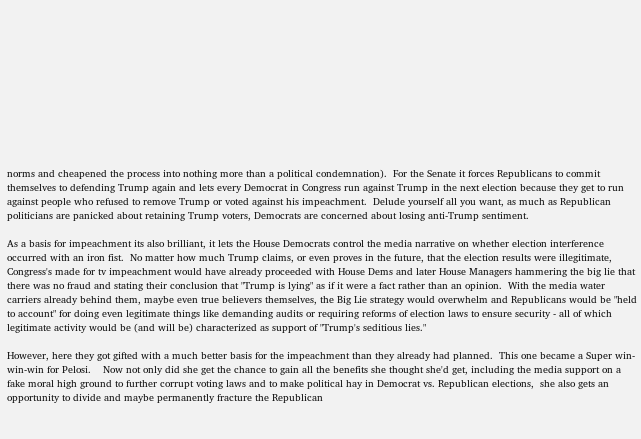norms and cheapened the process into nothing more than a political condemnation).  For the Senate it forces Republicans to commit themselves to defending Trump again and lets every Democrat in Congress run against Trump in the next election because they get to run against people who refused to remove Trump or voted against his impeachment.  Delude yourself all you want, as much as Republican politicians are panicked about retaining Trump voters, Democrats are concerned about losing anti-Trump sentiment.

As a basis for impeachment its also brilliant, it lets the House Democrats control the media narrative on whether election interference occurred with an iron fist.  No matter how much Trump claims, or even proves in the future, that the election results were illegitimate, Congress's made for tv impeachment would have already proceeded with House Dems and later House Managers hammering the big lie that there was no fraud and stating their conclusion that "Trump is lying" as if it were a fact rather than an opinion.  With the media water carriers already behind them, maybe even true believers themselves, the Big Lie strategy would overwhelm and Republicans would be "held to account" for doing even legitimate things like demanding audits or requiring reforms of election laws to ensure security - all of which legitimate activity would be (and will be) characterized as support of "Trump's seditious lies."

However, here they got gifted with a much better basis for the impeachment than they already had planned.  This one became a Super win-win-win for Pelosi.    Now not only did she get the chance to gain all the benefits she thought she'd get, including the media support on a fake moral high ground to further corrupt voting laws and to make political hay in Democrat vs. Republican elections,  she also gets an opportunity to divide and maybe permanently fracture the Republican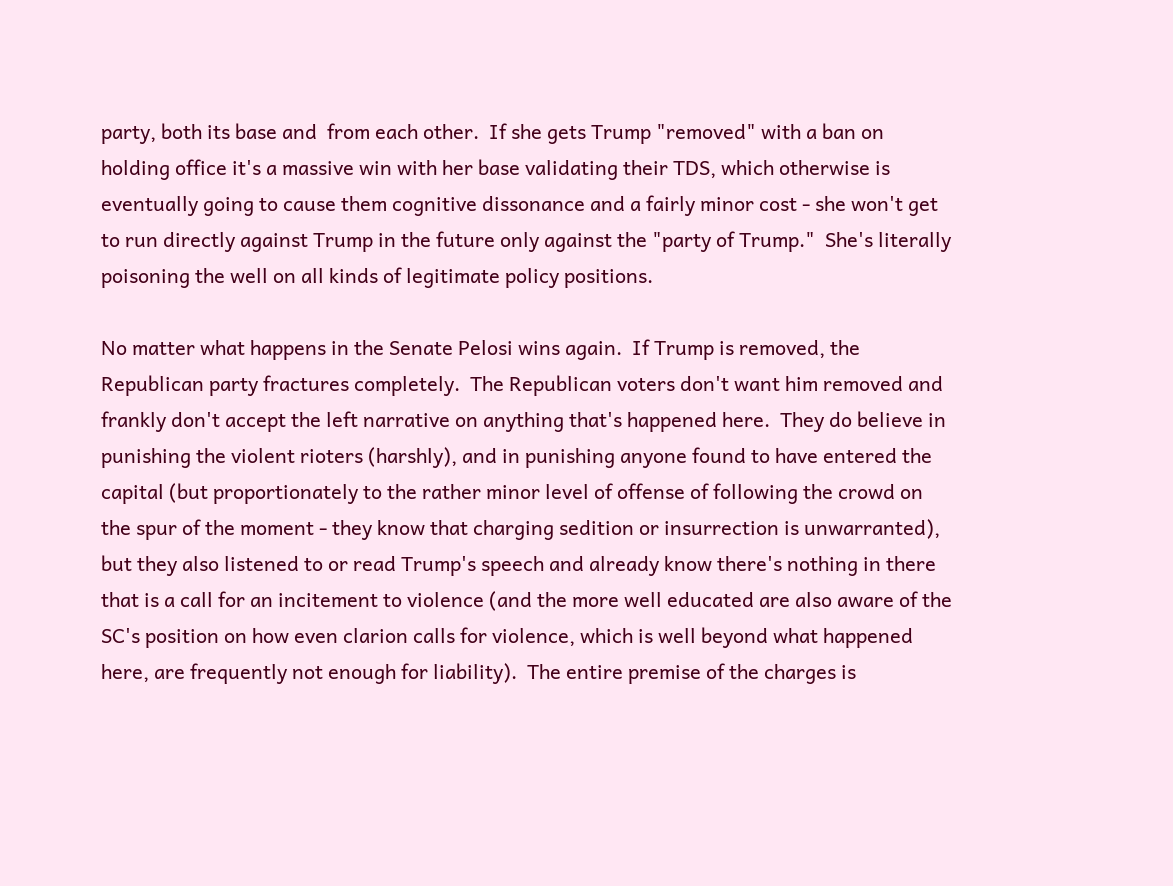party, both its base and  from each other.  If she gets Trump "removed" with a ban on holding office it's a massive win with her base validating their TDS, which otherwise is eventually going to cause them cognitive dissonance and a fairly minor cost - she won't get to run directly against Trump in the future only against the "party of Trump."  She's literally poisoning the well on all kinds of legitimate policy positions.

No matter what happens in the Senate Pelosi wins again.  If Trump is removed, the Republican party fractures completely.  The Republican voters don't want him removed and frankly don't accept the left narrative on anything that's happened here.  They do believe in punishing the violent rioters (harshly), and in punishing anyone found to have entered the capital (but proportionately to the rather minor level of offense of following the crowd on the spur of the moment - they know that charging sedition or insurrection is unwarranted), but they also listened to or read Trump's speech and already know there's nothing in there that is a call for an incitement to violence (and the more well educated are also aware of the SC's position on how even clarion calls for violence, which is well beyond what happened here, are frequently not enough for liability).  The entire premise of the charges is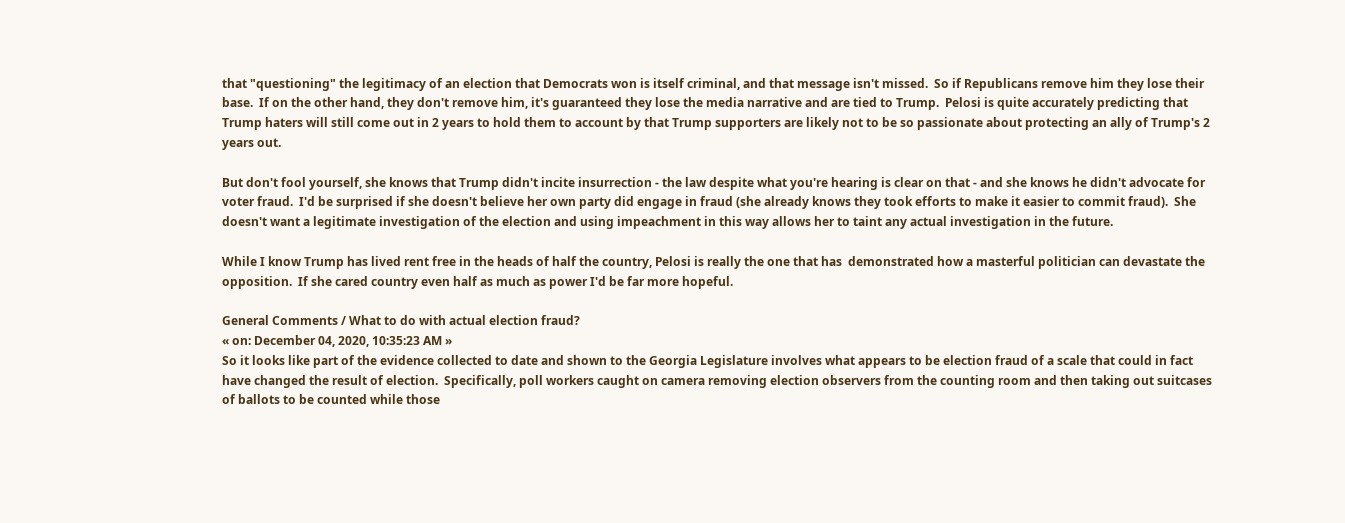that "questioning" the legitimacy of an election that Democrats won is itself criminal, and that message isn't missed.  So if Republicans remove him they lose their base.  If on the other hand, they don't remove him, it's guaranteed they lose the media narrative and are tied to Trump.  Pelosi is quite accurately predicting that Trump haters will still come out in 2 years to hold them to account by that Trump supporters are likely not to be so passionate about protecting an ally of Trump's 2 years out.

But don't fool yourself, she knows that Trump didn't incite insurrection - the law despite what you're hearing is clear on that - and she knows he didn't advocate for voter fraud.  I'd be surprised if she doesn't believe her own party did engage in fraud (she already knows they took efforts to make it easier to commit fraud).  She doesn't want a legitimate investigation of the election and using impeachment in this way allows her to taint any actual investigation in the future.

While I know Trump has lived rent free in the heads of half the country, Pelosi is really the one that has  demonstrated how a masterful politician can devastate the opposition.  If she cared country even half as much as power I'd be far more hopeful.

General Comments / What to do with actual election fraud?
« on: December 04, 2020, 10:35:23 AM »
So it looks like part of the evidence collected to date and shown to the Georgia Legislature involves what appears to be election fraud of a scale that could in fact have changed the result of election.  Specifically, poll workers caught on camera removing election observers from the counting room and then taking out suitcases of ballots to be counted while those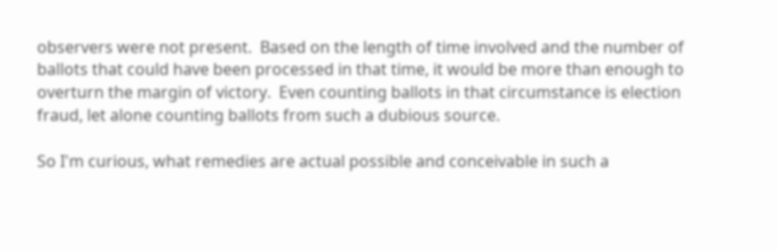observers were not present.  Based on the length of time involved and the number of ballots that could have been processed in that time, it would be more than enough to overturn the margin of victory.  Even counting ballots in that circumstance is election fraud, let alone counting ballots from such a dubious source.

So I'm curious, what remedies are actual possible and conceivable in such a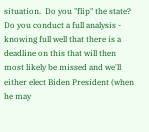situation.  Do you "flip" the state?  Do you conduct a full analysis - knowing full well that there is a deadline on this that will then most likely be missed and we'll either elect Biden President (when he may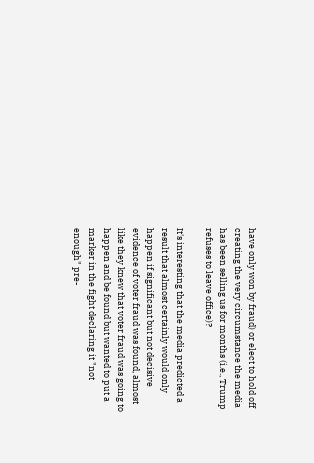have only won by fraud) or elect to hold off creating the very circumstance the media has been selling us for months (i.e., Trump refuses to leave office)?

It's interesting that the media predicted a result that almost certainly would only happen if significant but not decisive evidence of voter fraud was found, almost like they knew that voter fraud was going to happen and be found but wanted to put a marker in the fight declaring it "not enough" pre-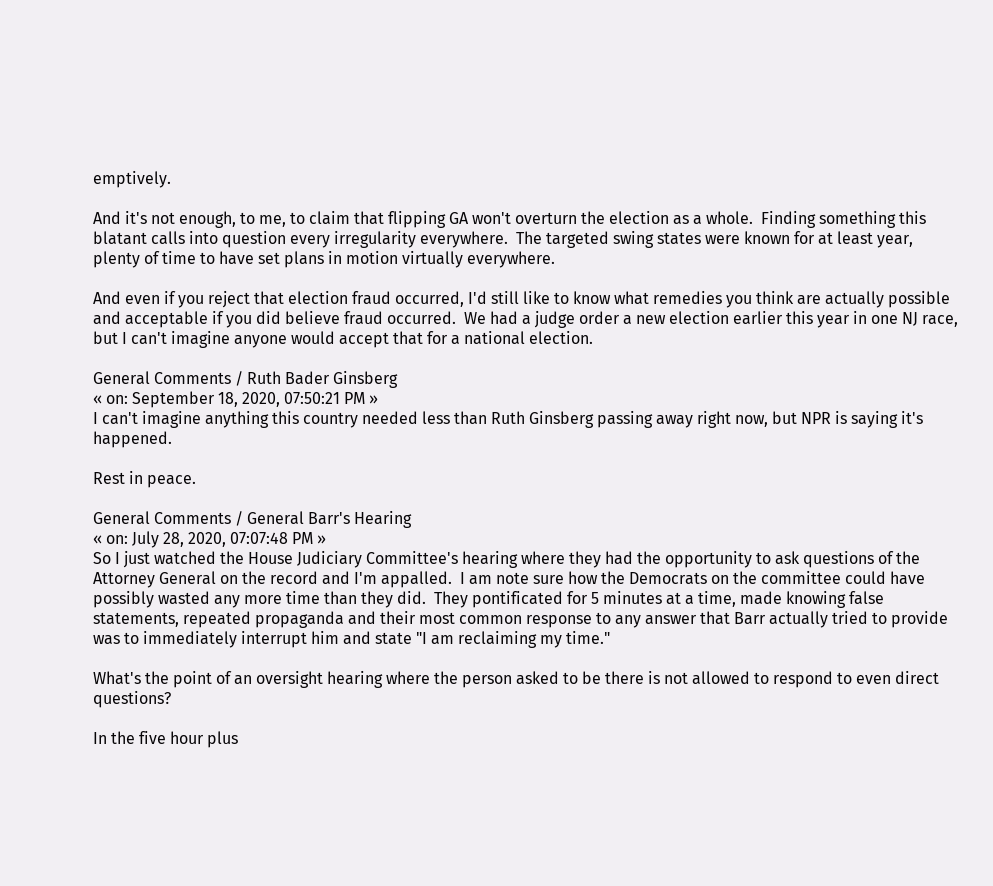emptively.

And it's not enough, to me, to claim that flipping GA won't overturn the election as a whole.  Finding something this blatant calls into question every irregularity everywhere.  The targeted swing states were known for at least year, plenty of time to have set plans in motion virtually everywhere.

And even if you reject that election fraud occurred, I'd still like to know what remedies you think are actually possible and acceptable if you did believe fraud occurred.  We had a judge order a new election earlier this year in one NJ race, but I can't imagine anyone would accept that for a national election.

General Comments / Ruth Bader Ginsberg
« on: September 18, 2020, 07:50:21 PM »
I can't imagine anything this country needed less than Ruth Ginsberg passing away right now, but NPR is saying it's happened.

Rest in peace.

General Comments / General Barr's Hearing
« on: July 28, 2020, 07:07:48 PM »
So I just watched the House Judiciary Committee's hearing where they had the opportunity to ask questions of the Attorney General on the record and I'm appalled.  I am note sure how the Democrats on the committee could have possibly wasted any more time than they did.  They pontificated for 5 minutes at a time, made knowing false statements, repeated propaganda and their most common response to any answer that Barr actually tried to provide was to immediately interrupt him and state "I am reclaiming my time."

What's the point of an oversight hearing where the person asked to be there is not allowed to respond to even direct questions?

In the five hour plus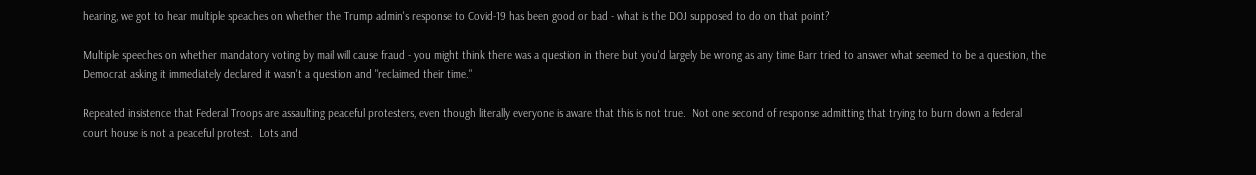hearing, we got to hear multiple speaches on whether the Trump admin's response to Covid-19 has been good or bad - what is the DOJ supposed to do on that point?

Multiple speeches on whether mandatory voting by mail will cause fraud - you might think there was a question in there but you'd largely be wrong as any time Barr tried to answer what seemed to be a question, the Democrat asking it immediately declared it wasn't a question and "reclaimed their time."

Repeated insistence that Federal Troops are assaulting peaceful protesters, even though literally everyone is aware that this is not true.  Not one second of response admitting that trying to burn down a federal court house is not a peaceful protest.  Lots and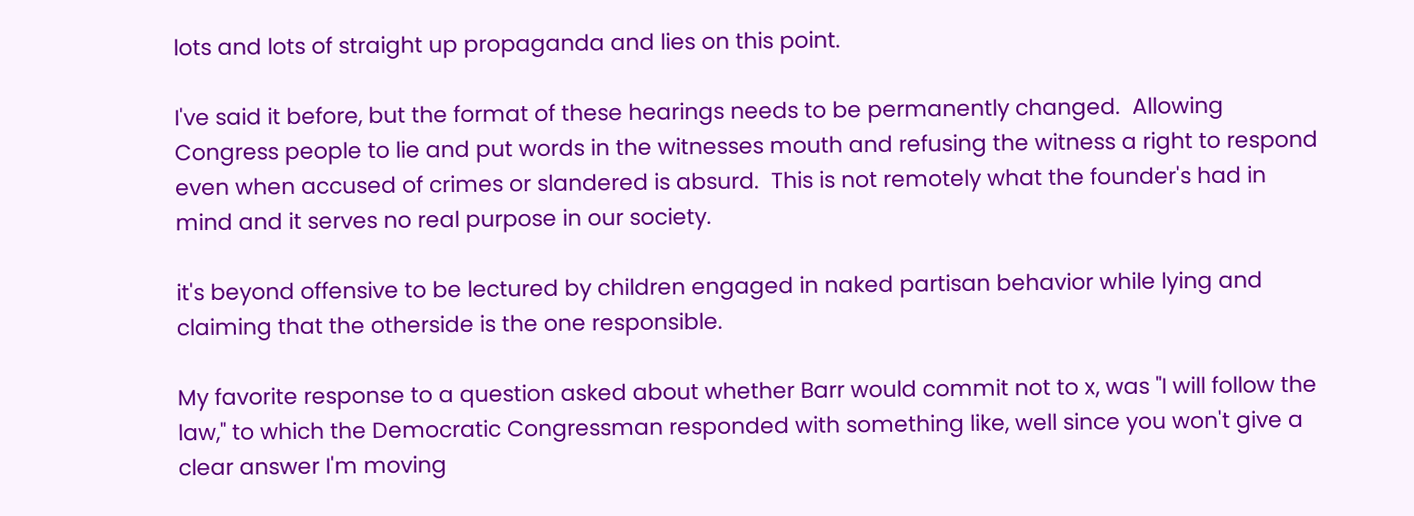lots and lots of straight up propaganda and lies on this point.

I've said it before, but the format of these hearings needs to be permanently changed.  Allowing Congress people to lie and put words in the witnesses mouth and refusing the witness a right to respond even when accused of crimes or slandered is absurd.  This is not remotely what the founder's had in mind and it serves no real purpose in our society.

it's beyond offensive to be lectured by children engaged in naked partisan behavior while lying and claiming that the otherside is the one responsible.

My favorite response to a question asked about whether Barr would commit not to x, was "I will follow the law," to which the Democratic Congressman responded with something like, well since you won't give a clear answer I'm moving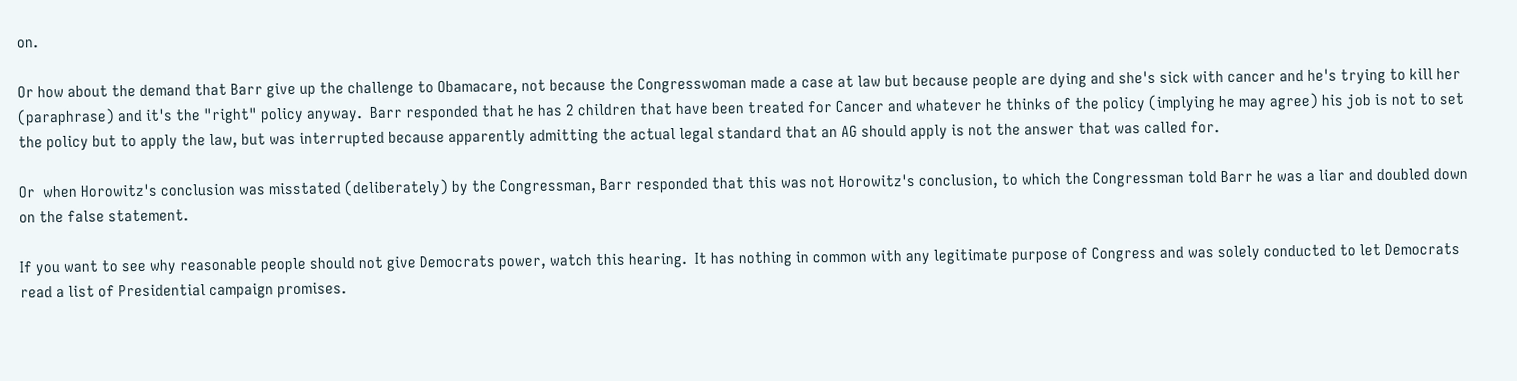on.

Or how about the demand that Barr give up the challenge to Obamacare, not because the Congresswoman made a case at law but because people are dying and she's sick with cancer and he's trying to kill her (paraphrase) and it's the "right" policy anyway.  Barr responded that he has 2 children that have been treated for Cancer and whatever he thinks of the policy (implying he may agree) his job is not to set the policy but to apply the law, but was interrupted because apparently admitting the actual legal standard that an AG should apply is not the answer that was called for.

Or  when Horowitz's conclusion was misstated (deliberately) by the Congressman, Barr responded that this was not Horowitz's conclusion, to which the Congressman told Barr he was a liar and doubled down on the false statement.

If you want to see why reasonable people should not give Democrats power, watch this hearing.  It has nothing in common with any legitimate purpose of Congress and was solely conducted to let Democrats read a list of Presidential campaign promises.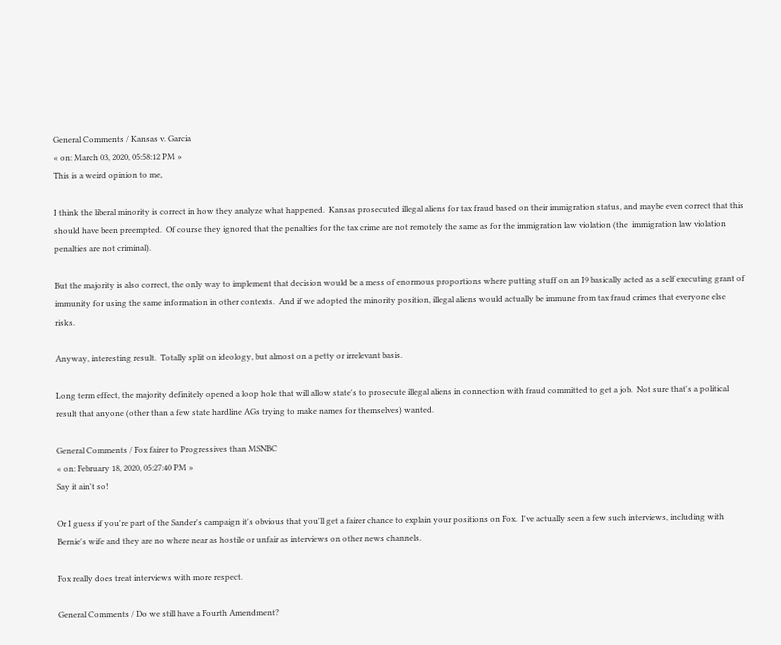General Comments / Kansas v. Garcia
« on: March 03, 2020, 05:58:12 PM »
This is a weird opinion to me,

I think the liberal minority is correct in how they analyze what happened.  Kansas prosecuted illegal aliens for tax fraud based on their immigration status, and maybe even correct that this should have been preempted.  Of course they ignored that the penalties for the tax crime are not remotely the same as for the immigration law violation (the  immigration law violation penalties are not criminal).

But the majority is also correct, the only way to implement that decision would be a mess of enormous proportions where putting stuff on an I9 basically acted as a self executing grant of immunity for using the same information in other contexts.  And if we adopted the minority position, illegal aliens would actually be immune from tax fraud crimes that everyone else risks.

Anyway, interesting result.  Totally split on ideology, but almost on a petty or irrelevant basis.

Long term effect, the majority definitely opened a loop hole that will allow state's to prosecute illegal aliens in connection with fraud committed to get a job.  Not sure that's a political result that anyone (other than a few state hardline AGs trying to make names for themselves) wanted.

General Comments / Fox fairer to Progressives than MSNBC
« on: February 18, 2020, 05:27:40 PM »
Say it ain't so!

Or I guess if you're part of the Sander's campaign it's obvious that you'll get a fairer chance to explain your positions on Fox.  I've actually seen a few such interviews, including with Bernie's wife and they are no where near as hostile or unfair as interviews on other news channels.

Fox really does treat interviews with more respect.

General Comments / Do we still have a Fourth Amendment?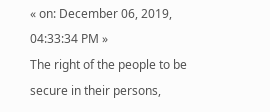« on: December 06, 2019, 04:33:34 PM »
The right of the people to be secure in their persons,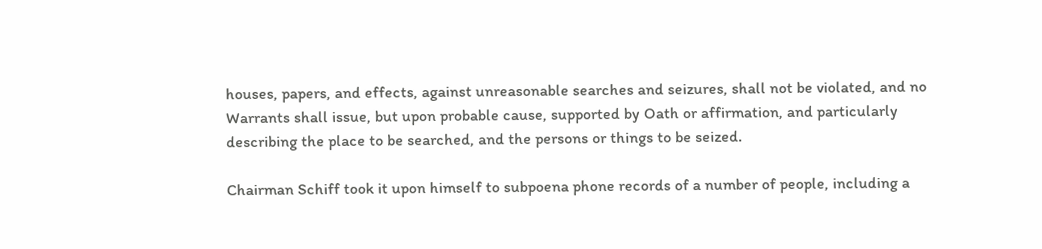houses, papers, and effects, against unreasonable searches and seizures, shall not be violated, and no Warrants shall issue, but upon probable cause, supported by Oath or affirmation, and particularly describing the place to be searched, and the persons or things to be seized.

Chairman Schiff took it upon himself to subpoena phone records of a number of people, including a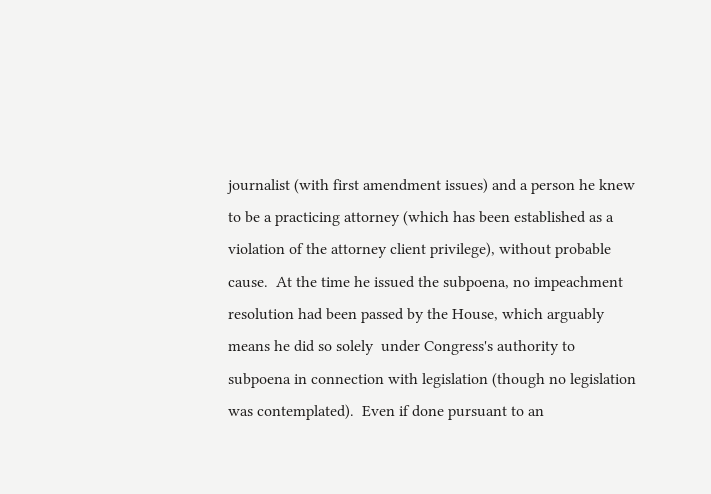journalist (with first amendment issues) and a person he knew to be a practicing attorney (which has been established as a violation of the attorney client privilege), without probable cause.  At the time he issued the subpoena, no impeachment resolution had been passed by the House, which arguably means he did so solely  under Congress's authority to subpoena in connection with legislation (though no legislation was contemplated).  Even if done pursuant to an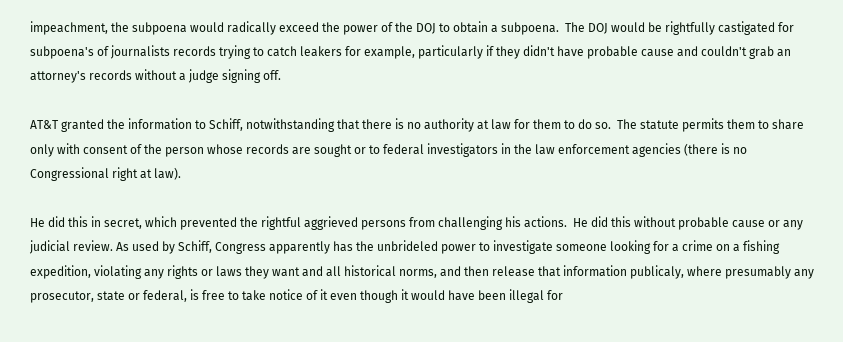impeachment, the subpoena would radically exceed the power of the DOJ to obtain a subpoena.  The DOJ would be rightfully castigated for subpoena's of journalists records trying to catch leakers for example, particularly if they didn't have probable cause and couldn't grab an attorney's records without a judge signing off.

AT&T granted the information to Schiff, notwithstanding that there is no authority at law for them to do so.  The statute permits them to share only with consent of the person whose records are sought or to federal investigators in the law enforcement agencies (there is no Congressional right at law).

He did this in secret, which prevented the rightful aggrieved persons from challenging his actions.  He did this without probable cause or any judicial review. As used by Schiff, Congress apparently has the unbrideled power to investigate someone looking for a crime on a fishing expedition, violating any rights or laws they want and all historical norms, and then release that information publicaly, where presumably any prosecutor, state or federal, is free to take notice of it even though it would have been illegal for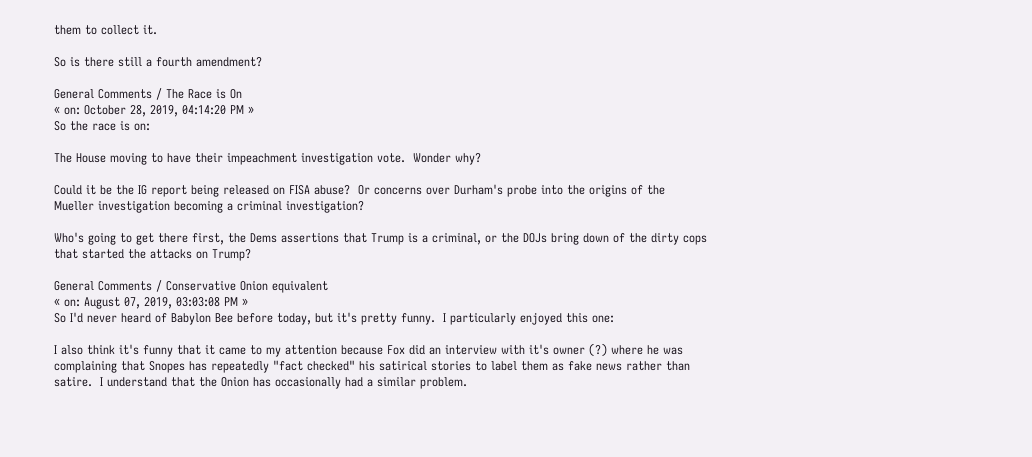them to collect it.

So is there still a fourth amendment?

General Comments / The Race is On
« on: October 28, 2019, 04:14:20 PM »
So the race is on:

The House moving to have their impeachment investigation vote.  Wonder why?

Could it be the IG report being released on FISA abuse?  Or concerns over Durham's probe into the origins of the Mueller investigation becoming a criminal investigation?

Who's going to get there first, the Dems assertions that Trump is a criminal, or the DOJs bring down of the dirty cops that started the attacks on Trump?

General Comments / Conservative Onion equivalent
« on: August 07, 2019, 03:03:08 PM »
So I'd never heard of Babylon Bee before today, but it's pretty funny.  I particularly enjoyed this one:

I also think it's funny that it came to my attention because Fox did an interview with it's owner (?) where he was complaining that Snopes has repeatedly "fact checked" his satirical stories to label them as fake news rather than satire.  I understand that the Onion has occasionally had a similar problem.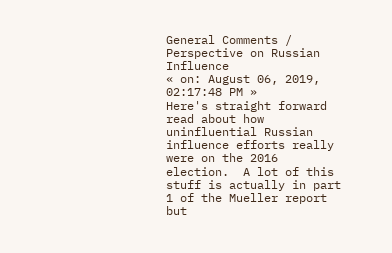General Comments / Perspective on Russian Influence
« on: August 06, 2019, 02:17:48 PM »
Here's straight forward read about how uninfluential Russian influence efforts really were on the 2016 election.  A lot of this stuff is actually in part 1 of the Mueller report but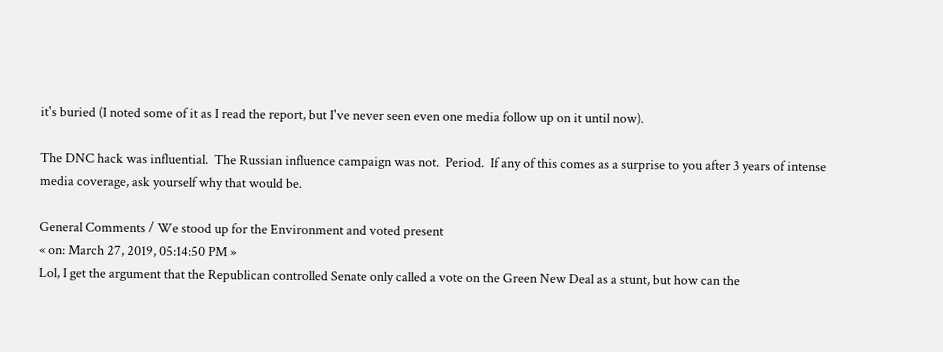it's buried (I noted some of it as I read the report, but I've never seen even one media follow up on it until now).

The DNC hack was influential.  The Russian influence campaign was not.  Period.  If any of this comes as a surprise to you after 3 years of intense media coverage, ask yourself why that would be.

General Comments / We stood up for the Environment and voted present
« on: March 27, 2019, 05:14:50 PM »
Lol, I get the argument that the Republican controlled Senate only called a vote on the Green New Deal as a stunt, but how can the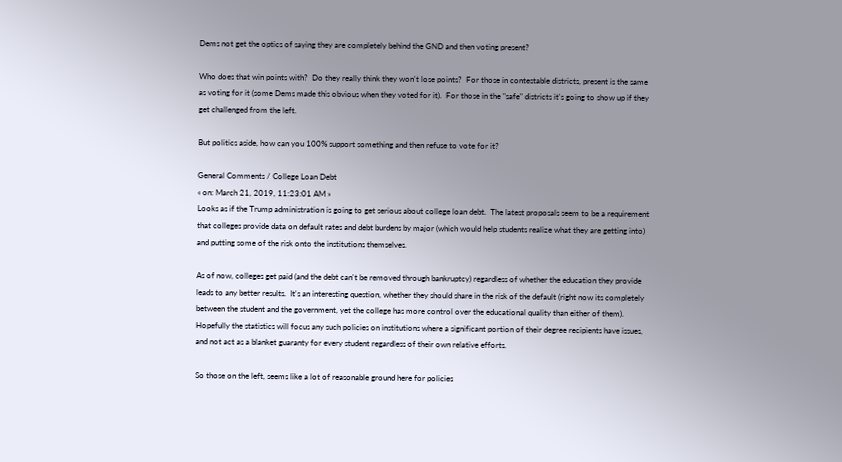Dems not get the optics of saying they are completely behind the GND and then voting present?

Who does that win points with?  Do they really think they won't lose points?  For those in contestable districts, present is the same as voting for it (some Dems made this obvious when they voted for it).  For those in the "safe" districts it's going to show up if they get challenged from the left.

But politics aside, how can you 100% support something and then refuse to vote for it?

General Comments / College Loan Debt
« on: March 21, 2019, 11:23:01 AM »
Looks as if the Trump administration is going to get serious about college loan debt.  The latest proposals seem to be a requirement that colleges provide data on default rates and debt burdens by major (which would help students realize what they are getting into) and putting some of the risk onto the institutions themselves.

As of now, colleges get paid (and the debt can't be removed through bankruptcy) regardless of whether the education they provide leads to any better results.  It's an interesting question, whether they should share in the risk of the default (right now its completely between the student and the government, yet the college has more control over the educational quality than either of them).  Hopefully the statistics will focus any such policies on institutions where a significant portion of their degree recipients have issues, and not act as a blanket guaranty for every student regardless of their own relative efforts.

So those on the left, seems like a lot of reasonable ground here for policies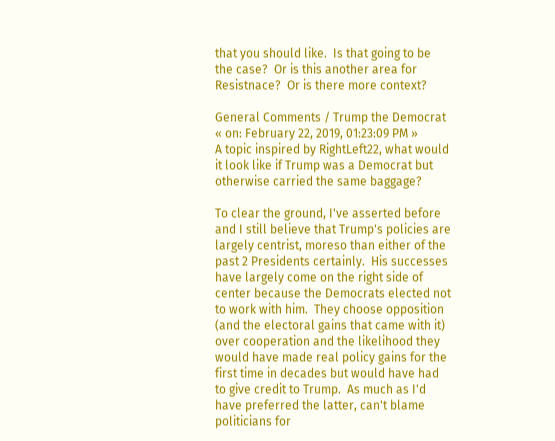that you should like.  Is that going to be the case?  Or is this another area for Resistnace?  Or is there more context?

General Comments / Trump the Democrat
« on: February 22, 2019, 01:23:09 PM »
A topic inspired by RightLeft22, what would it look like if Trump was a Democrat but otherwise carried the same baggage?

To clear the ground, I've asserted before and I still believe that Trump's policies are largely centrist, moreso than either of the past 2 Presidents certainly.  His successes have largely come on the right side of center because the Democrats elected not to work with him.  They choose opposition (and the electoral gains that came with it) over cooperation and the likelihood they would have made real policy gains for the first time in decades but would have had to give credit to Trump.  As much as I'd have preferred the latter, can't blame politicians for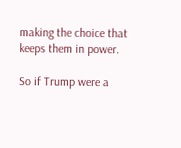making the choice that keeps them in power.

So if Trump were a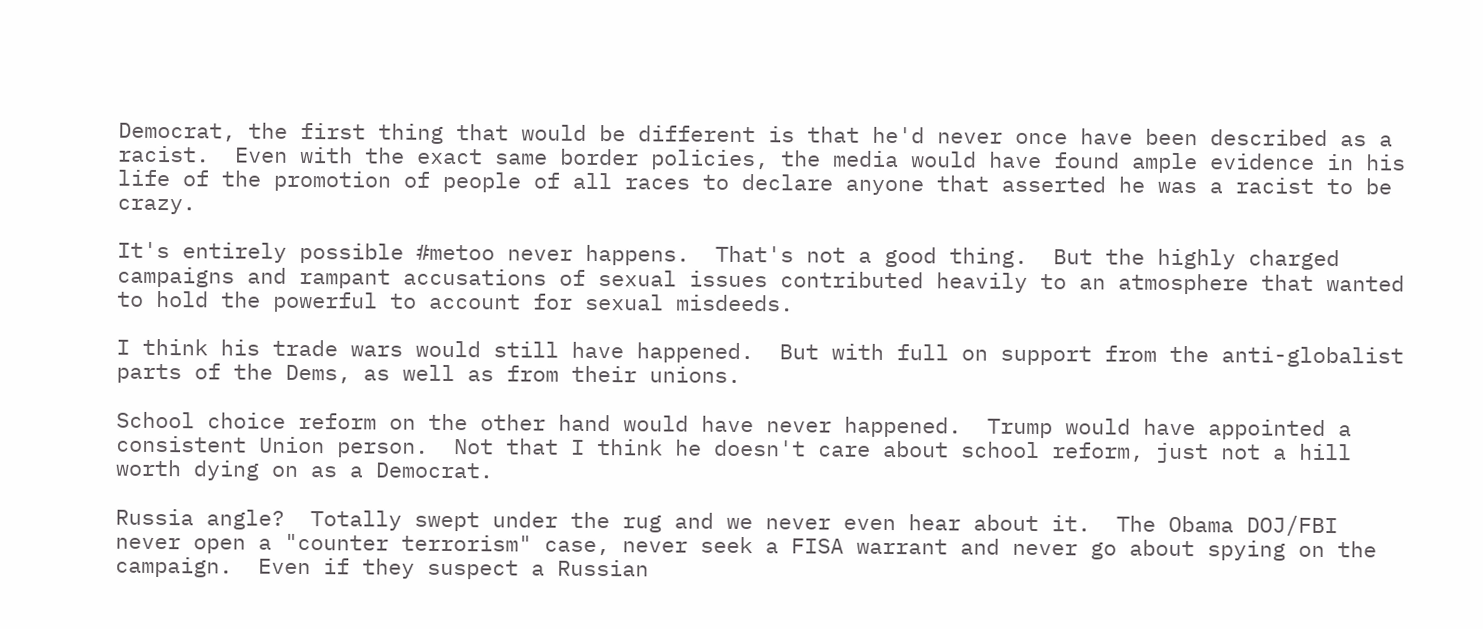Democrat, the first thing that would be different is that he'd never once have been described as a racist.  Even with the exact same border policies, the media would have found ample evidence in his life of the promotion of people of all races to declare anyone that asserted he was a racist to be crazy.

It's entirely possible #metoo never happens.  That's not a good thing.  But the highly charged campaigns and rampant accusations of sexual issues contributed heavily to an atmosphere that wanted to hold the powerful to account for sexual misdeeds.

I think his trade wars would still have happened.  But with full on support from the anti-globalist parts of the Dems, as well as from their unions.

School choice reform on the other hand would have never happened.  Trump would have appointed a consistent Union person.  Not that I think he doesn't care about school reform, just not a hill worth dying on as a Democrat.

Russia angle?  Totally swept under the rug and we never even hear about it.  The Obama DOJ/FBI never open a "counter terrorism" case, never seek a FISA warrant and never go about spying on the campaign.  Even if they suspect a Russian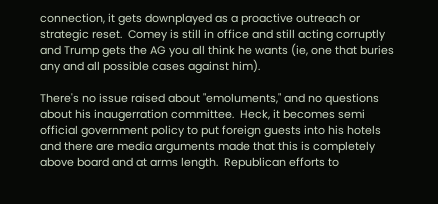connection, it gets downplayed as a proactive outreach or strategic reset.  Comey is still in office and still acting corruptly and Trump gets the AG you all think he wants (ie, one that buries any and all possible cases against him).

There's no issue raised about "emoluments," and no questions about his inaugerration committee.  Heck, it becomes semi official government policy to put foreign guests into his hotels and there are media arguments made that this is completely above board and at arms length.  Republican efforts to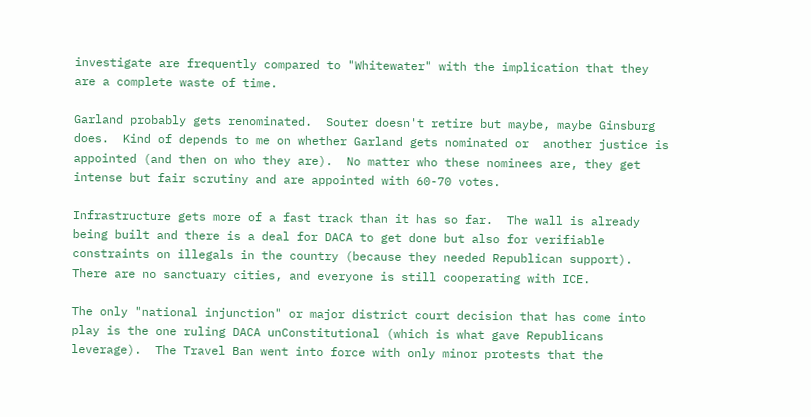investigate are frequently compared to "Whitewater" with the implication that they are a complete waste of time.

Garland probably gets renominated.  Souter doesn't retire but maybe, maybe Ginsburg does.  Kind of depends to me on whether Garland gets nominated or  another justice is appointed (and then on who they are).  No matter who these nominees are, they get intense but fair scrutiny and are appointed with 60-70 votes.

Infrastructure gets more of a fast track than it has so far.  The wall is already being built and there is a deal for DACA to get done but also for verifiable constraints on illegals in the country (because they needed Republican support).  There are no sanctuary cities, and everyone is still cooperating with ICE.

The only "national injunction" or major district court decision that has come into play is the one ruling DACA unConstitutional (which is what gave Republicans leverage).  The Travel Ban went into force with only minor protests that the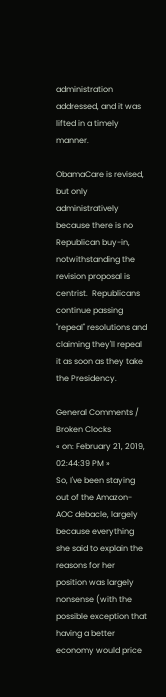administration addressed, and it was lifted in a timely manner.

ObamaCare is revised, but only administratively because there is no Republican buy-in, notwithstanding the revision proposal is centrist.  Republicans continue passing "repeal" resolutions and claiming they'll repeal it as soon as they take the Presidency.

General Comments / Broken Clocks
« on: February 21, 2019, 02:44:39 PM »
So, I've been staying out of the Amazon-AOC debacle, largely because everything she said to explain the reasons for her position was largely nonsense (with the possible exception that having a better economy would price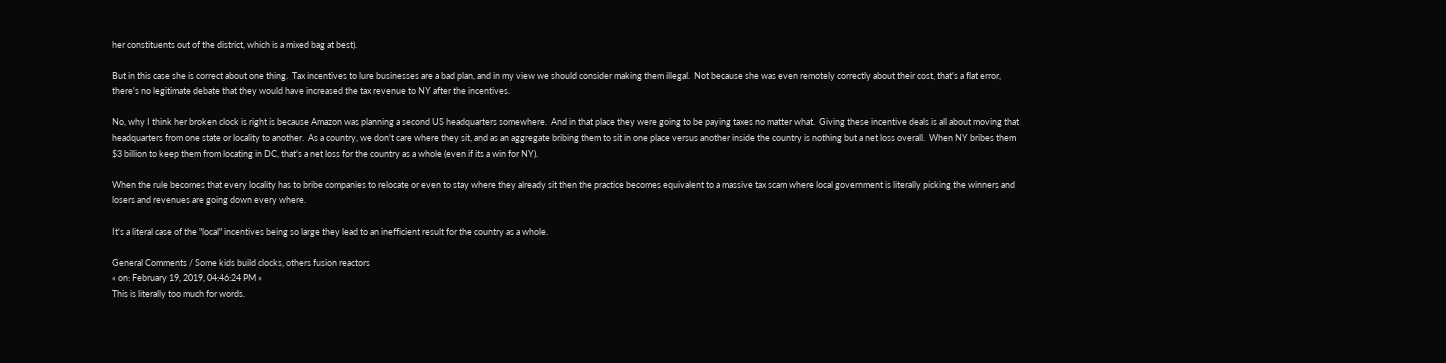her constituents out of the district, which is a mixed bag at best).

But in this case she is correct about one thing.  Tax incentives to lure businesses are a bad plan, and in my view we should consider making them illegal.  Not because she was even remotely correctly about their cost, that's a flat error, there's no legitimate debate that they would have increased the tax revenue to NY after the incentives.

No, why I think her broken clock is right is because Amazon was planning a second US headquarters somewhere.  And in that place they were going to be paying taxes no matter what.  Giving these incentive deals is all about moving that headquarters from one state or locality to another.  As a country, we don't care where they sit, and as an aggregate bribing them to sit in one place versus another inside the country is nothing but a net loss overall.  When NY bribes them $3 billion to keep them from locating in DC, that's a net loss for the country as a whole (even if its a win for NY).

When the rule becomes that every locality has to bribe companies to relocate or even to stay where they already sit then the practice becomes equivalent to a massive tax scam where local government is literally picking the winners and losers and revenues are going down every where.

It's a literal case of the "local" incentives being so large they lead to an inefficient result for the country as a whole.

General Comments / Some kids build clocks, others fusion reactors
« on: February 19, 2019, 04:46:24 PM »
This is literally too much for words.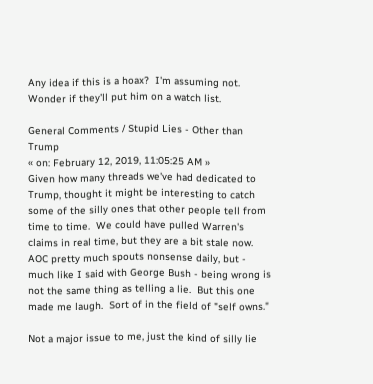Any idea if this is a hoax?  I'm assuming not.  Wonder if they'll put him on a watch list.

General Comments / Stupid Lies - Other than Trump
« on: February 12, 2019, 11:05:25 AM »
Given how many threads we've had dedicated to Trump, thought it might be interesting to catch some of the silly ones that other people tell from time to time.  We could have pulled Warren's claims in real time, but they are a bit stale now.  AOC pretty much spouts nonsense daily, but - much like I said with George Bush - being wrong is not the same thing as telling a lie.  But this one made me laugh.  Sort of in the field of "self owns."

Not a major issue to me, just the kind of silly lie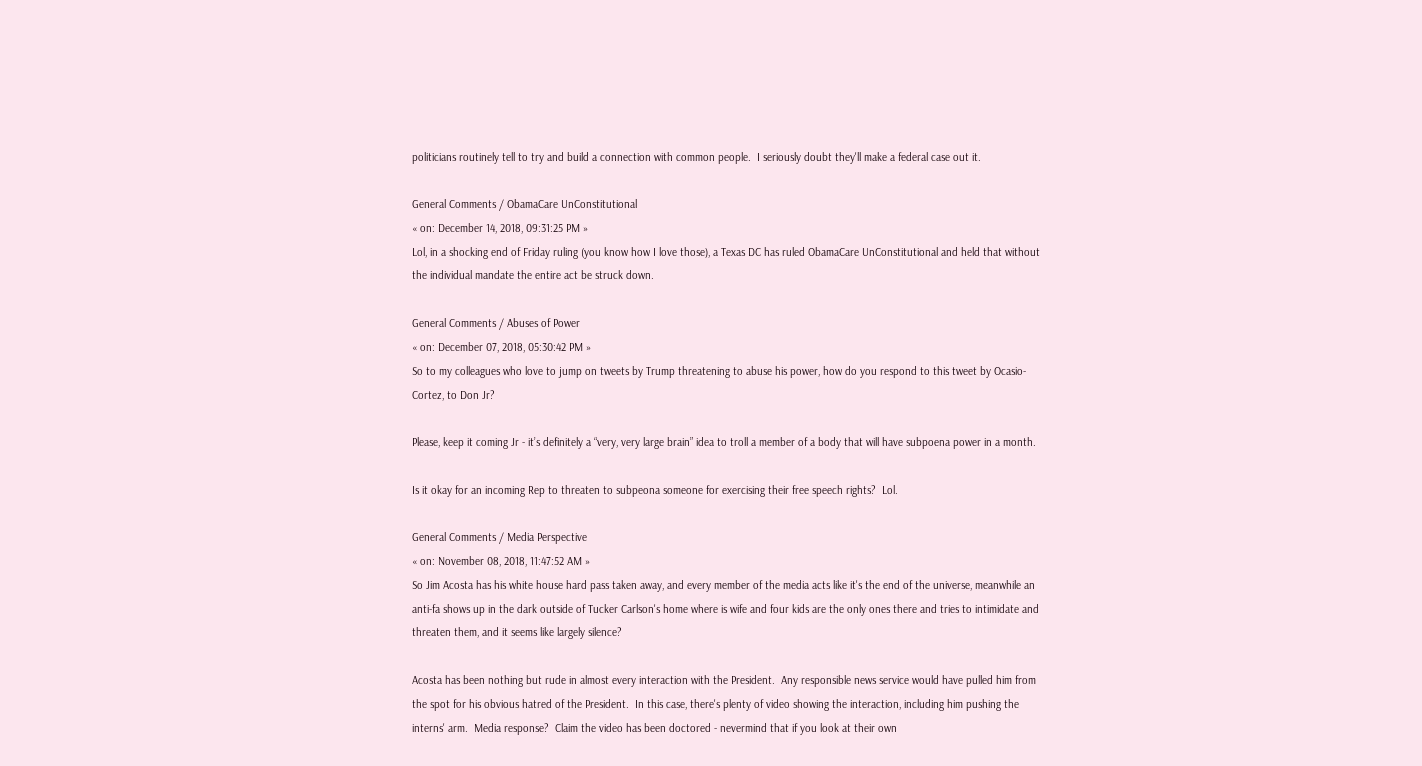politicians routinely tell to try and build a connection with common people.  I seriously doubt they'll make a federal case out it.

General Comments / ObamaCare UnConstitutional
« on: December 14, 2018, 09:31:25 PM »
Lol, in a shocking end of Friday ruling (you know how I love those), a Texas DC has ruled ObamaCare UnConstitutional and held that without the individual mandate the entire act be struck down.

General Comments / Abuses of Power
« on: December 07, 2018, 05:30:42 PM »
So to my colleagues who love to jump on tweets by Trump threatening to abuse his power, how do you respond to this tweet by Ocasio-Cortez, to Don Jr?

Please, keep it coming Jr - it’s definitely a “very, very large brain” idea to troll a member of a body that will have subpoena power in a month.

Is it okay for an incoming Rep to threaten to subpeona someone for exercising their free speech rights?  Lol.

General Comments / Media Perspective
« on: November 08, 2018, 11:47:52 AM »
So Jim Acosta has his white house hard pass taken away, and every member of the media acts like it's the end of the universe, meanwhile an anti-fa shows up in the dark outside of Tucker Carlson's home where is wife and four kids are the only ones there and tries to intimidate and threaten them, and it seems like largely silence?

Acosta has been nothing but rude in almost every interaction with the President.  Any responsible news service would have pulled him from the spot for his obvious hatred of the President.  In this case, there's plenty of video showing the interaction, including him pushing the interns' arm.  Media response?  Claim the video has been doctored - nevermind that if you look at their own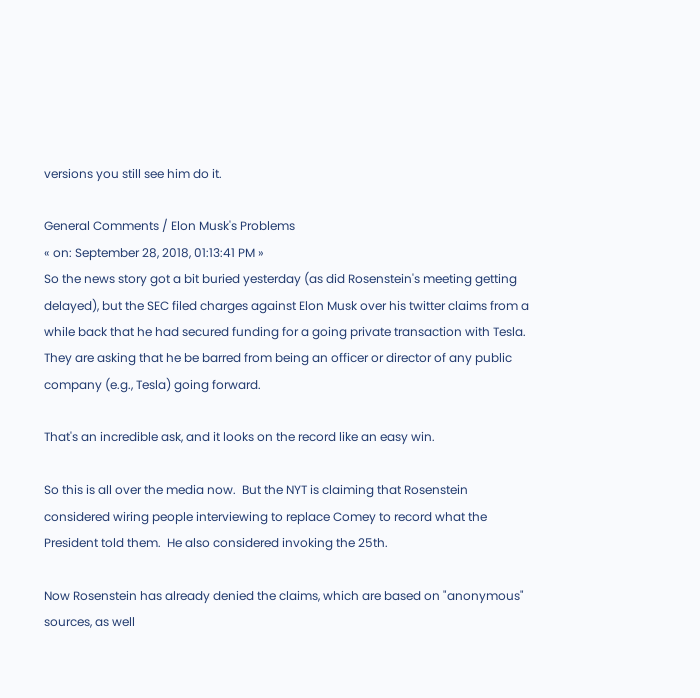versions you still see him do it.

General Comments / Elon Musk's Problems
« on: September 28, 2018, 01:13:41 PM »
So the news story got a bit buried yesterday (as did Rosenstein's meeting getting delayed), but the SEC filed charges against Elon Musk over his twitter claims from a while back that he had secured funding for a going private transaction with Tesla.  They are asking that he be barred from being an officer or director of any public company (e.g., Tesla) going forward.

That's an incredible ask, and it looks on the record like an easy win.

So this is all over the media now.  But the NYT is claiming that Rosenstein considered wiring people interviewing to replace Comey to record what the  President told them.  He also considered invoking the 25th.

Now Rosenstein has already denied the claims, which are based on "anonymous" sources, as well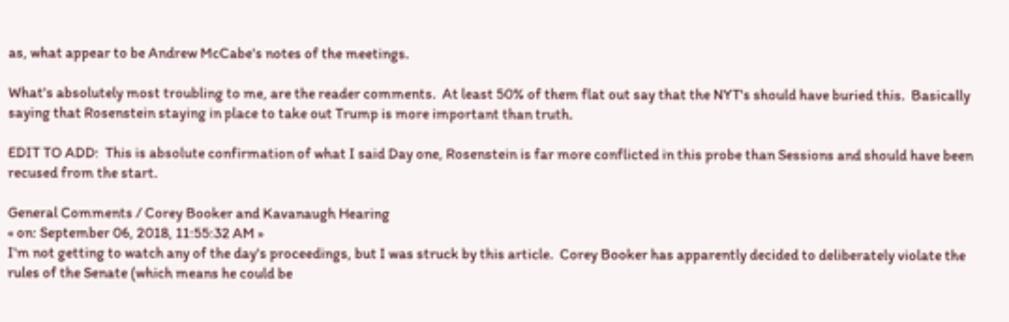as, what appear to be Andrew McCabe's notes of the meetings.

What's absolutely most troubling to me, are the reader comments.  At least 50% of them flat out say that the NYT's should have buried this.  Basically saying that Rosenstein staying in place to take out Trump is more important than truth.

EDIT TO ADD:  This is absolute confirmation of what I said Day one, Rosenstein is far more conflicted in this probe than Sessions and should have been recused from the start.

General Comments / Corey Booker and Kavanaugh Hearing
« on: September 06, 2018, 11:55:32 AM »
I'm not getting to watch any of the day's proceedings, but I was struck by this article.  Corey Booker has apparently decided to deliberately violate the rules of the Senate (which means he could be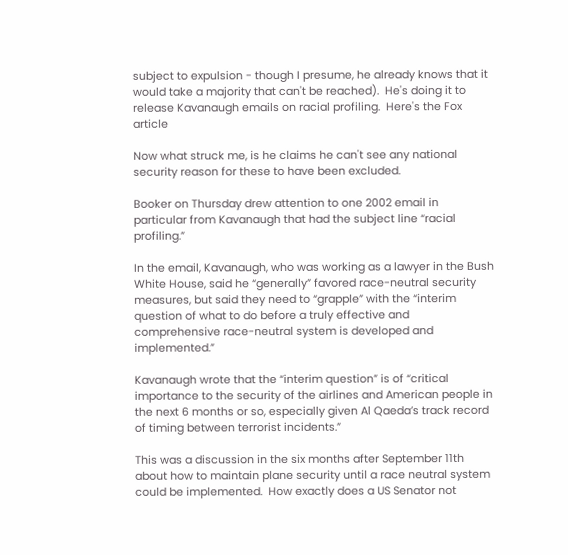subject to expulsion - though I presume, he already knows that it would take a majority that can't be reached).  He's doing it to release Kavanaugh emails on racial profiling.  Here's the Fox article

Now what struck me, is he claims he can't see any national security reason for these to have been excluded.

Booker on Thursday drew attention to one 2002 email in particular from Kavanaugh that had the subject line “racial profiling.”

In the email, Kavanaugh, who was working as a lawyer in the Bush White House, said he “generally” favored race-neutral security measures, but said they need to “grapple” with the “interim question of what to do before a truly effective and comprehensive race-neutral system is developed and implemented.”

Kavanaugh wrote that the “interim question” is of “critical importance to the security of the airlines and American people in the next 6 months or so, especially given Al Qaeda’s track record of timing between terrorist incidents.”

This was a discussion in the six months after September 11th about how to maintain plane security until a race neutral system could be implemented.  How exactly does a US Senator not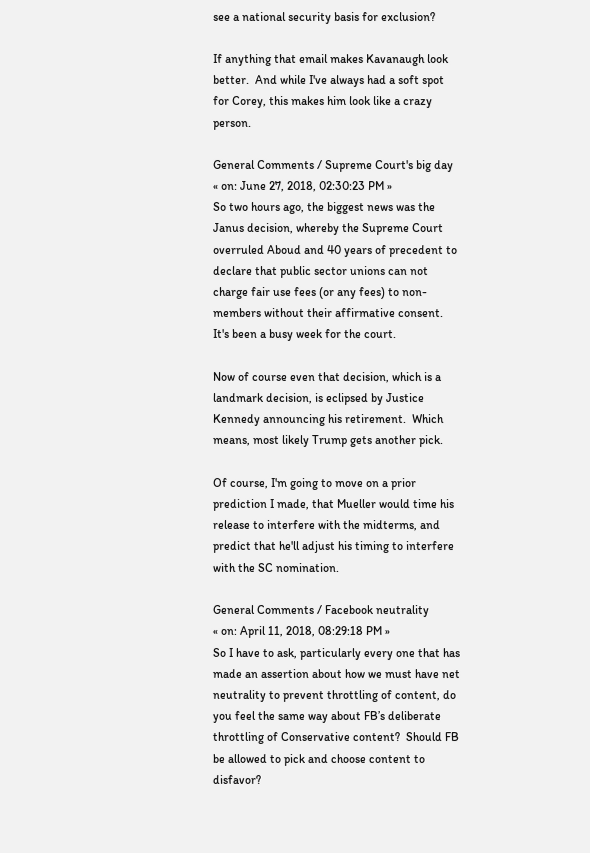see a national security basis for exclusion?

If anything that email makes Kavanaugh look better.  And while I've always had a soft spot for Corey, this makes him look like a crazy person.

General Comments / Supreme Court's big day
« on: June 27, 2018, 02:30:23 PM »
So two hours ago, the biggest news was the Janus decision, whereby the Supreme Court overruled Aboud and 40 years of precedent to declare that public sector unions can not charge fair use fees (or any fees) to non-members without their affirmative consent.  It's been a busy week for the court.

Now of course even that decision, which is a landmark decision, is eclipsed by Justice Kennedy announcing his retirement.  Which means, most likely Trump gets another pick.

Of course, I'm going to move on a prior prediction I made, that Mueller would time his release to interfere with the midterms, and predict that he'll adjust his timing to interfere with the SC nomination.

General Comments / Facebook neutrality
« on: April 11, 2018, 08:29:18 PM »
So I have to ask, particularly every one that has made an assertion about how we must have net neutrality to prevent throttling of content, do you feel the same way about FB’s deliberate throttling of Conservative content?  Should FB be allowed to pick and choose content to disfavor?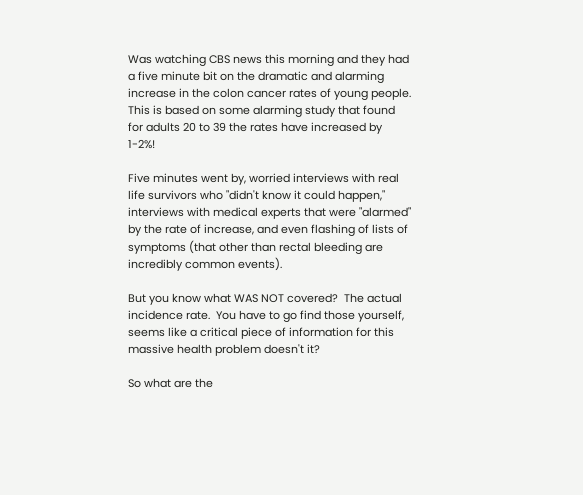Was watching CBS news this morning and they had a five minute bit on the dramatic and alarming increase in the colon cancer rates of young people.  This is based on some alarming study that found for adults 20 to 39 the rates have increased by 1-2%!

Five minutes went by, worried interviews with real life survivors who "didn't know it could happen," interviews with medical experts that were "alarmed" by the rate of increase, and even flashing of lists of symptoms (that other than rectal bleeding are incredibly common events).

But you know what WAS NOT covered?  The actual incidence rate.  You have to go find those yourself, seems like a critical piece of information for this massive health problem doesn't it?

So what are the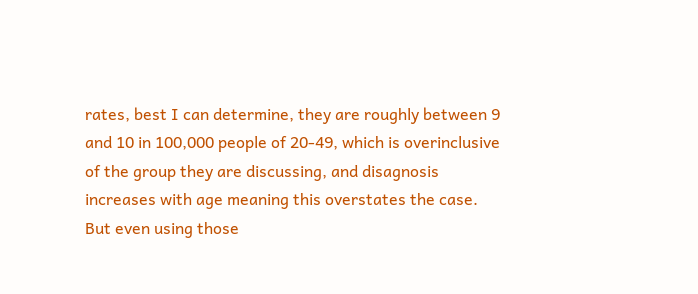rates, best I can determine, they are roughly between 9 and 10 in 100,000 people of 20-49, which is overinclusive of the group they are discussing, and disagnosis increases with age meaning this overstates the case.  But even using those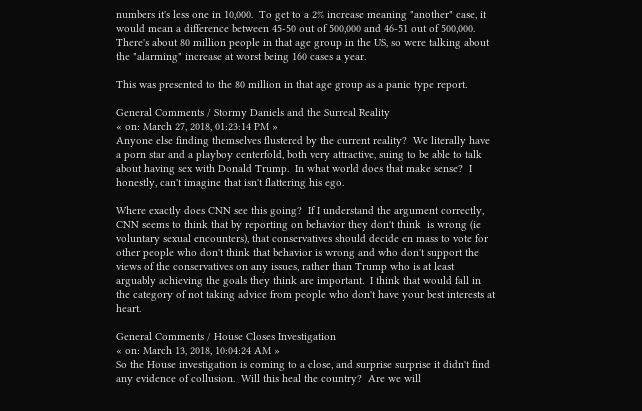numbers it's less one in 10,000.  To get to a 2% increase meaning "another" case, it would mean a difference between 45-50 out of 500,000 and 46-51 out of 500,000.  There's about 80 million people in that age group in the US, so were talking about the "alarming" increase at worst being 160 cases a year.

This was presented to the 80 million in that age group as a panic type report.

General Comments / Stormy Daniels and the Surreal Reality
« on: March 27, 2018, 01:23:14 PM »
Anyone else finding themselves flustered by the current reality?  We literally have a porn star and a playboy centerfold, both very attractive, suing to be able to talk about having sex with Donald Trump.  In what world does that make sense?  I honestly, can't imagine that isn't flattering his ego.

Where exactly does CNN see this going?  If I understand the argument correctly, CNN seems to think that by reporting on behavior they don't think  is wrong (ie voluntary sexual encounters), that conservatives should decide en mass to vote for other people who don't think that behavior is wrong and who don't support the views of the conservatives on any issues, rather than Trump who is at least arguably achieving the goals they think are important.  I think that would fall in the category of not taking advice from people who don't have your best interests at heart.

General Comments / House Closes Investigation
« on: March 13, 2018, 10:04:24 AM »
So the House investigation is coming to a close, and surprise surprise it didn't find any evidence of collusion.  Will this heal the country?  Are we will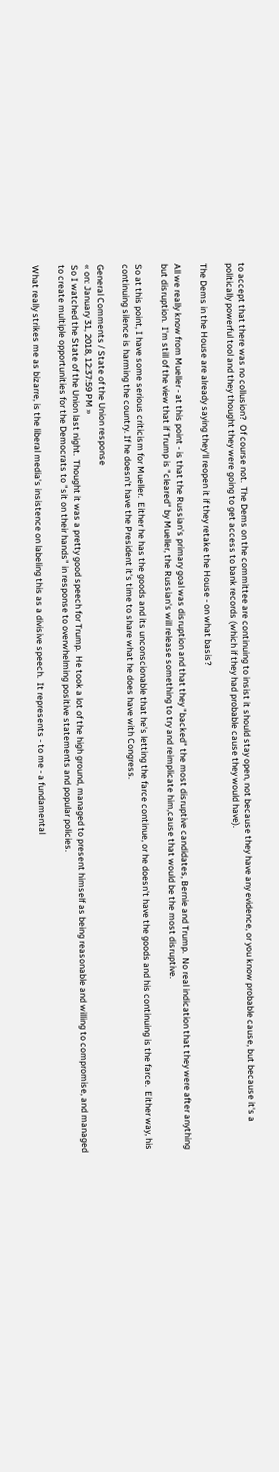to accept that there was no collusion?  Of course not.  The Dems on the committee are continuing to insist it should stay open, not because they have any evidence, or you know probable cause, but because it's a politically powerful tool and they thought they were going to get access to bank records (which if they had probable cause they would have).

The Dems in the House are already saying they'll reopen it if they retake the House - on what basis?

All we really know from Mueller - at this point - is that the Russian's primary goal was disruption and that they "backed" the most disruptive candidates, Bernie and Trump.  No real indication that they were after anything but disruption.  I'm still of the view that if Trump is "cleared" by Mueller, the Russian's will release something to try and reimplicate him,cause that would be the most disruptive.

So at this point, I have some serious criticism for Mueller.  Either he has the goods and its unconscionable that he's letting the farce continue, or he doesn't have the goods and his continuing is the farce.  Either way, his continuing silence is harming the country. If he doesn't have the President it's time to share what he does have with Congress.

General Comments / State of the Union response
« on: January 31, 2018, 12:37:59 PM »
So I watched the State of the Union last night.  Thought it was a pretty good speech for Trump.  He took a lot of the high ground, managed to present himself as being reasonable and willing to compromise, and managed to create multiple opportunities for the Democrats to "sit on their hands" in response to overwhelming positive statements and popular policies.

What really strikes me as bizarre, is the liberal media's insistence on labeling this as a divisive speech.  It represents - to me - a fundamental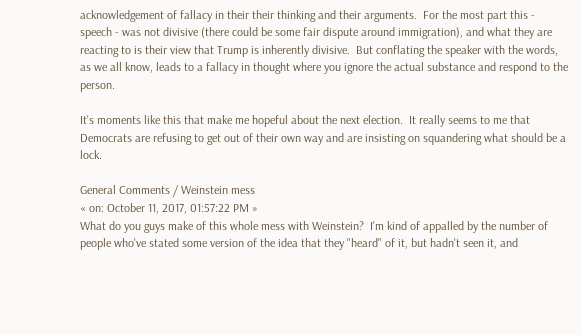acknowledgement of fallacy in their their thinking and their arguments.  For the most part this - speech - was not divisive (there could be some fair dispute around immigration), and what they are reacting to is their view that Trump is inherently divisive.  But conflating the speaker with the words, as we all know, leads to a fallacy in thought where you ignore the actual substance and respond to the person.

It's moments like this that make me hopeful about the next election.  It really seems to me that Democrats are refusing to get out of their own way and are insisting on squandering what should be a lock.

General Comments / Weinstein mess
« on: October 11, 2017, 01:57:22 PM »
What do you guys make of this whole mess with Weinstein?  I'm kind of appalled by the number of people who've stated some version of the idea that they "heard" of it, but hadn't seen it, and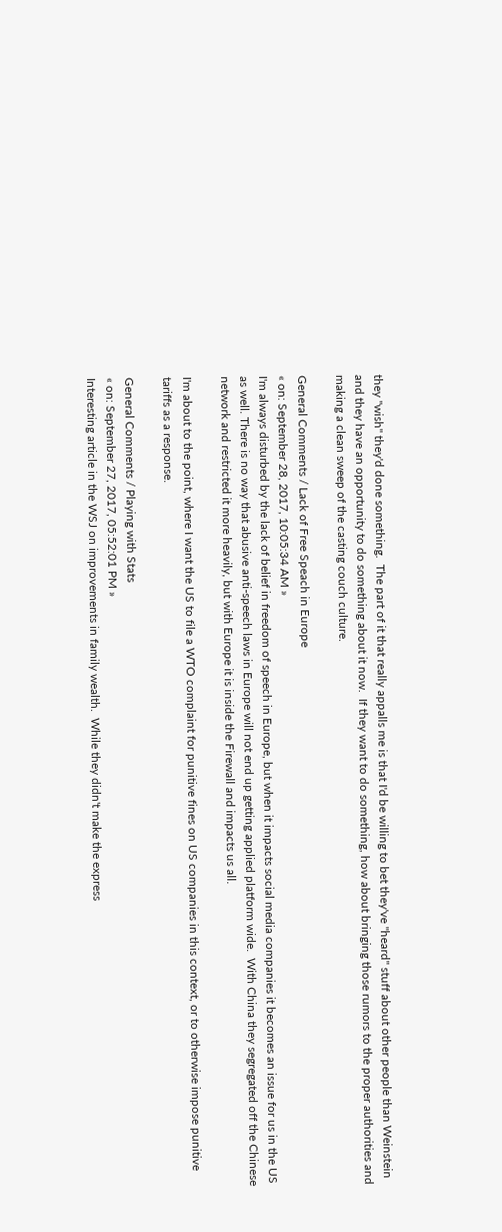they "wish" they'd done something.  The part of it that really appalls me is that I'd be willing to bet they've "heard" stuff about other people than Weinstein and they have an opportunity to do something about it now.  If they want to do something, how about bringing those rumors to the proper authorities and making a clean sweep of the casting couch culture.

General Comments / Lack of Free Speach in Europe
« on: September 28, 2017, 10:05:34 AM »
I'm always disturbed by the lack of belief in freedom of speech in Europe, but when it impacts social media companies it becomes an issue for us in the US as well. There is no way that abusive anti-speech laws in Europe will not end up getting applied platform wide.  With China they segregated off the Chinese network and restricted it more heavily, but with Europe it is inside the Firewall and impacts us all.

I'm about to the point, where I want the US to file a WTO complaint for punitive fines on US companies in this context, or to otherwise impose punitive tariffs as a response.

General Comments / Playing with Stats
« on: September 27, 2017, 05:52:01 PM »
Interesting article in the WSJ on improvements in family wealth.  While they didn't make the express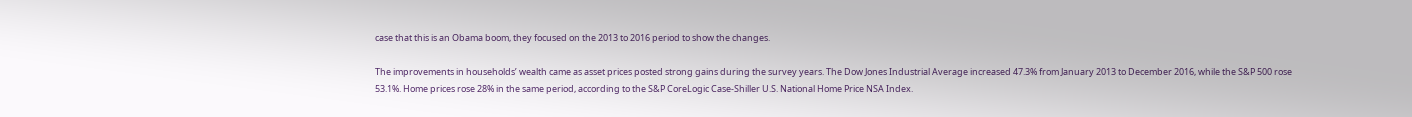case that this is an Obama boom, they focused on the 2013 to 2016 period to show the changes.

The improvements in households’ wealth came as asset prices posted strong gains during the survey years. The Dow Jones Industrial Average increased 47.3% from January 2013 to December 2016, while the S&P 500 rose 53.1%. Home prices rose 28% in the same period, according to the S&P CoreLogic Case-Shiller U.S. National Home Price NSA Index.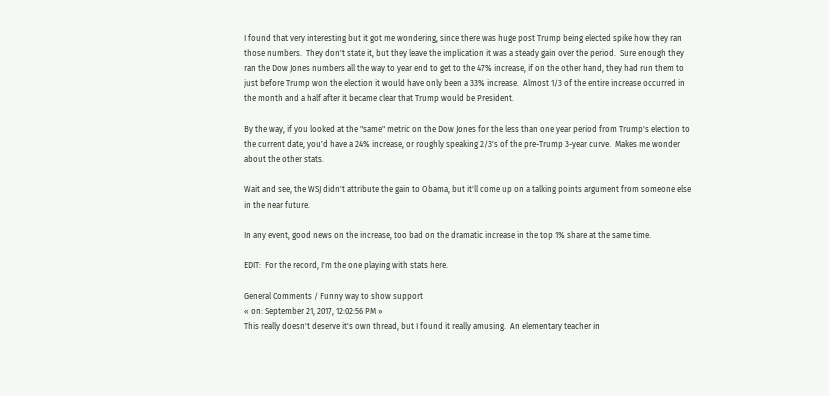I found that very interesting but it got me wondering, since there was huge post Trump being elected spike how they ran those numbers.  They don't state it, but they leave the implication it was a steady gain over the period.  Sure enough they ran the Dow Jones numbers all the way to year end to get to the 47% increase, if on the other hand, they had run them to just before Trump won the election it would have only been a 33% increase.  Almost 1/3 of the entire increase occurred in the month and a half after it became clear that Trump would be President.

By the way, if you looked at the "same" metric on the Dow Jones for the less than one year period from Trump's election to the current date, you'd have a 24% increase, or roughly speaking 2/3's of the pre-Trump 3-year curve.  Makes me wonder about the other stats.

Wait and see, the WSJ didn't attribute the gain to Obama, but it'll come up on a talking points argument from someone else in the near future.

In any event, good news on the increase, too bad on the dramatic increase in the top 1% share at the same time.

EDIT:  For the record, I'm the one playing with stats here.

General Comments / Funny way to show support
« on: September 21, 2017, 12:02:56 PM »
This really doesn't deserve it's own thread, but I found it really amusing.  An elementary teacher in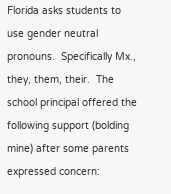Florida asks students to use gender neutral pronouns.  Specifically Mx., they, them, their.  The school principal offered the following support (bolding mine) after some parents expressed concern: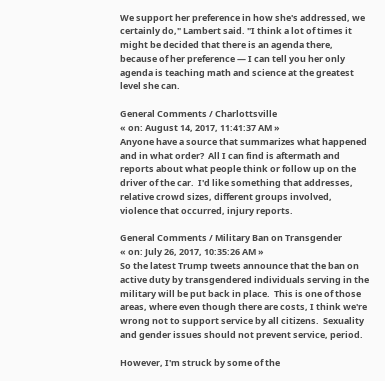We support her preference in how she's addressed, we certainly do," Lambert said. "I think a lot of times it might be decided that there is an agenda there, because of her preference — I can tell you her only agenda is teaching math and science at the greatest level she can.

General Comments / Charlottsville
« on: August 14, 2017, 11:41:37 AM »
Anyone have a source that summarizes what happened and in what order?  All I can find is aftermath and reports about what people think or follow up on the driver of the car.  I'd like something that addresses, relative crowd sizes, different groups involved, violence that occurred, injury reports.

General Comments / Military Ban on Transgender
« on: July 26, 2017, 10:35:26 AM »
So the latest Trump tweets announce that the ban on active duty by transgendered individuals serving in the military will be put back in place.  This is one of those areas, where even though there are costs, I think we're wrong not to support service by all citizens.  Sexuality and gender issues should not prevent service, period.

However, I'm struck by some of the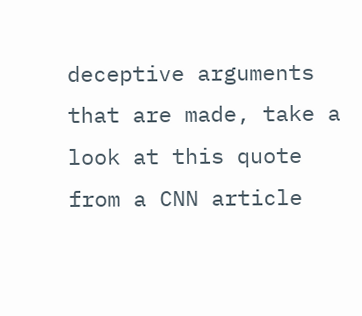deceptive arguments that are made, take a look at this quote from a CNN article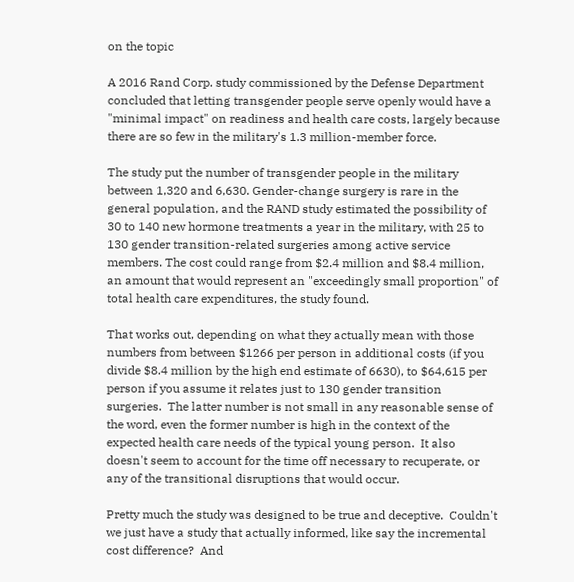on the topic

A 2016 Rand Corp. study commissioned by the Defense Department concluded that letting transgender people serve openly would have a "minimal impact" on readiness and health care costs, largely because there are so few in the military's 1.3 million-member force.

The study put the number of transgender people in the military between 1,320 and 6,630. Gender-change surgery is rare in the general population, and the RAND study estimated the possibility of 30 to 140 new hormone treatments a year in the military, with 25 to 130 gender transition-related surgeries among active service members. The cost could range from $2.4 million and $8.4 million, an amount that would represent an "exceedingly small proportion" of total health care expenditures, the study found.

That works out, depending on what they actually mean with those numbers from between $1266 per person in additional costs (if you divide $8.4 million by the high end estimate of 6630), to $64,615 per person if you assume it relates just to 130 gender transition surgeries.  The latter number is not small in any reasonable sense of the word, even the former number is high in the context of the expected health care needs of the typical young person.  It also doesn't seem to account for the time off necessary to recuperate, or any of the transitional disruptions that would occur.

Pretty much the study was designed to be true and deceptive.  Couldn't we just have a study that actually informed, like say the incremental cost difference?  And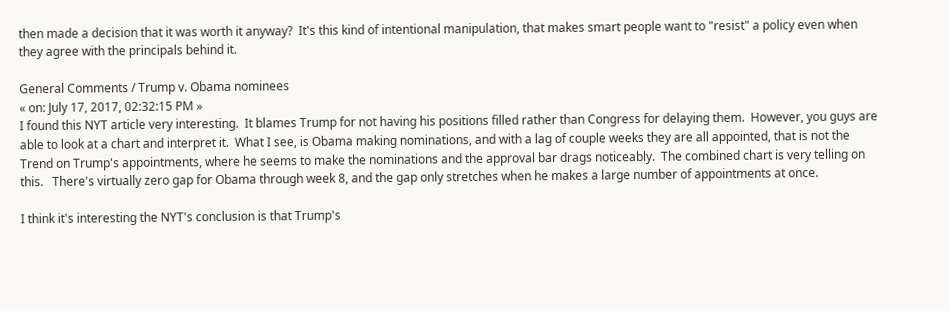then made a decision that it was worth it anyway?  It's this kind of intentional manipulation, that makes smart people want to "resist" a policy even when they agree with the principals behind it.

General Comments / Trump v. Obama nominees
« on: July 17, 2017, 02:32:15 PM »
I found this NYT article very interesting.  It blames Trump for not having his positions filled rather than Congress for delaying them.  However, you guys are able to look at a chart and interpret it.  What I see, is Obama making nominations, and with a lag of couple weeks they are all appointed, that is not the Trend on Trump's appointments, where he seems to make the nominations and the approval bar drags noticeably.  The combined chart is very telling on this.   There's virtually zero gap for Obama through week 8, and the gap only stretches when he makes a large number of appointments at once.

I think it's interesting the NYT's conclusion is that Trump's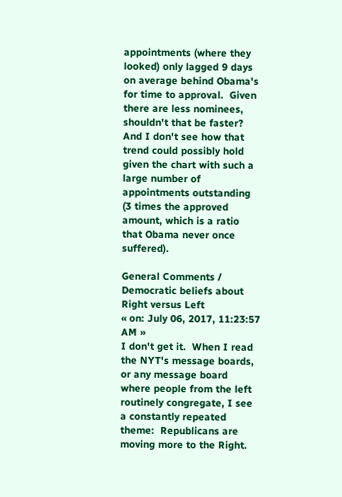appointments (where they looked) only lagged 9 days on average behind Obama's for time to approval.  Given there are less nominees, shouldn't that be faster?  And I don't see how that trend could possibly hold given the chart with such a large number of appointments outstanding (3 times the approved amount, which is a ratio that Obama never once suffered).

General Comments / Democratic beliefs about Right versus Left
« on: July 06, 2017, 11:23:57 AM »
I don't get it.  When I read the NYT's message boards, or any message board where people from the left routinely congregate, I see a constantly repeated theme:  Republicans are moving more to the Right.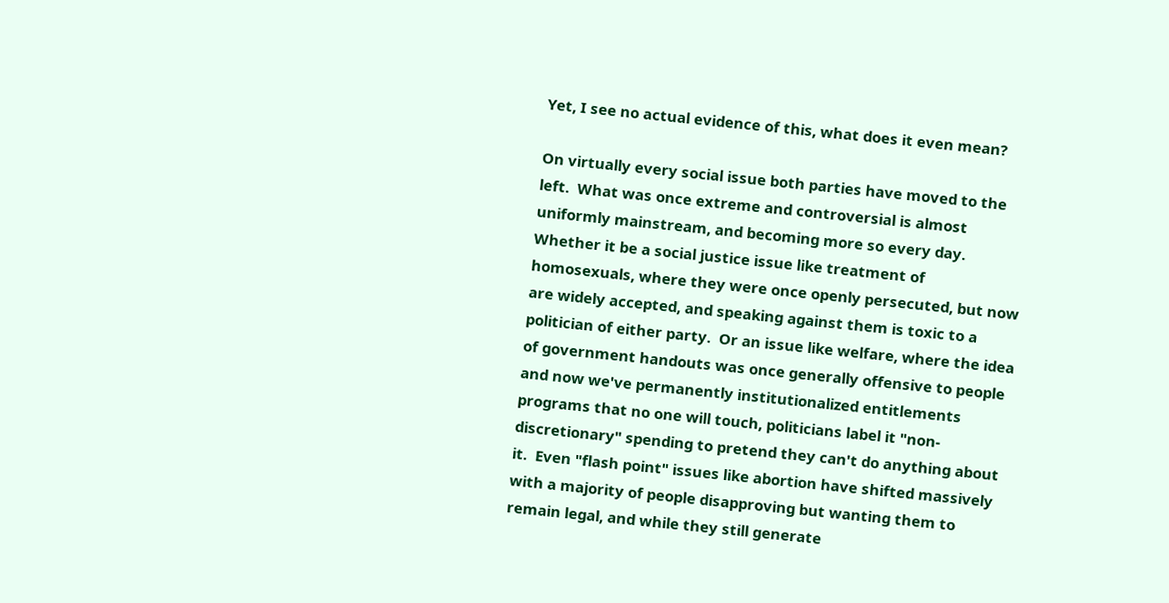Yet, I see no actual evidence of this, what does it even mean?

On virtually every social issue both parties have moved to the left.  What was once extreme and controversial is almost uniformly mainstream, and becoming more so every day.  Whether it be a social justice issue like treatment of homosexuals, where they were once openly persecuted, but now are widely accepted, and speaking against them is toxic to a politician of either party.  Or an issue like welfare, where the idea of government handouts was once generally offensive to people and now we've permanently institutionalized entitlements programs that no one will touch, politicians label it "non-discretionary" spending to pretend they can't do anything about it.  Even "flash point" issues like abortion have shifted massively with a majority of people disapproving but wanting them to remain legal, and while they still generate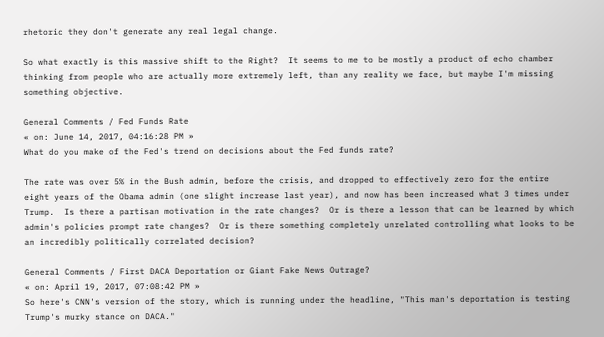rhetoric they don't generate any real legal change.

So what exactly is this massive shift to the Right?  It seems to me to be mostly a product of echo chamber thinking from people who are actually more extremely left, than any reality we face, but maybe I'm missing something objective.

General Comments / Fed Funds Rate
« on: June 14, 2017, 04:16:28 PM »
What do you make of the Fed's trend on decisions about the Fed funds rate?

The rate was over 5% in the Bush admin, before the crisis, and dropped to effectively zero for the entire eight years of the Obama admin (one slight increase last year), and now has been increased what 3 times under Trump.  Is there a partisan motivation in the rate changes?  Or is there a lesson that can be learned by which admin's policies prompt rate changes?  Or is there something completely unrelated controlling what looks to be an incredibly politically correlated decision?

General Comments / First DACA Deportation or Giant Fake News Outrage?
« on: April 19, 2017, 07:08:42 PM »
So here's CNN's version of the story, which is running under the headline, "This man's deportation is testing Trump's murky stance on DACA."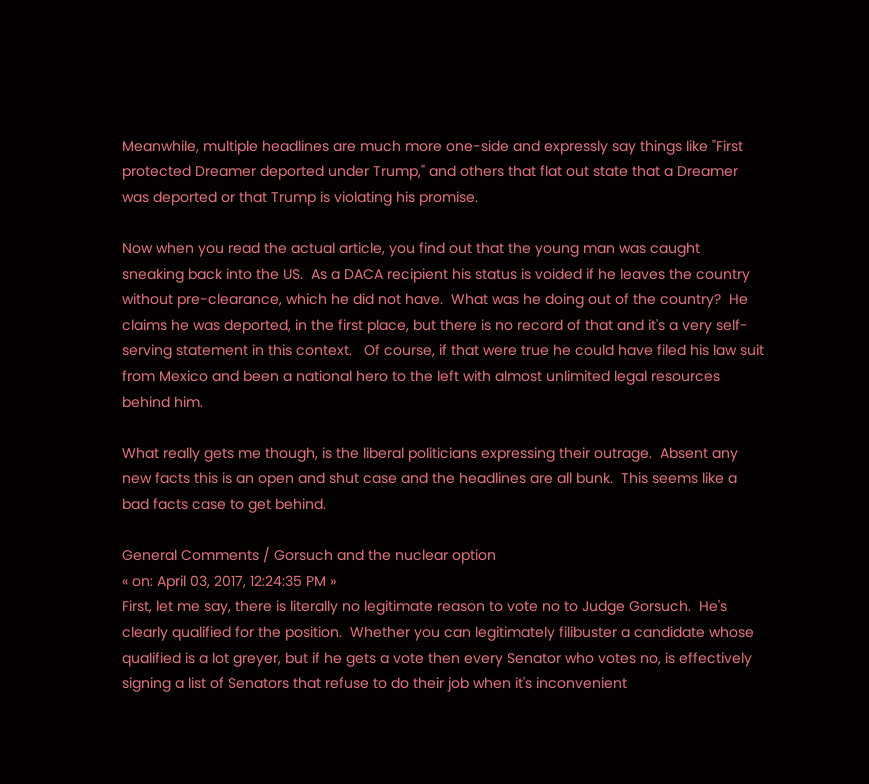Meanwhile, multiple headlines are much more one-side and expressly say things like "First protected Dreamer deported under Trump," and others that flat out state that a Dreamer was deported or that Trump is violating his promise.

Now when you read the actual article, you find out that the young man was caught sneaking back into the US.  As a DACA recipient his status is voided if he leaves the country without pre-clearance, which he did not have.  What was he doing out of the country?  He claims he was deported, in the first place, but there is no record of that and it's a very self-serving statement in this context.   Of course, if that were true he could have filed his law suit from Mexico and been a national hero to the left with almost unlimited legal resources behind him.

What really gets me though, is the liberal politicians expressing their outrage.  Absent any new facts this is an open and shut case and the headlines are all bunk.  This seems like a bad facts case to get behind.

General Comments / Gorsuch and the nuclear option
« on: April 03, 2017, 12:24:35 PM »
First, let me say, there is literally no legitimate reason to vote no to Judge Gorsuch.  He's clearly qualified for the position.  Whether you can legitimately filibuster a candidate whose qualified is a lot greyer, but if he gets a vote then every Senator who votes no, is effectively signing a list of Senators that refuse to do their job when it's inconvenient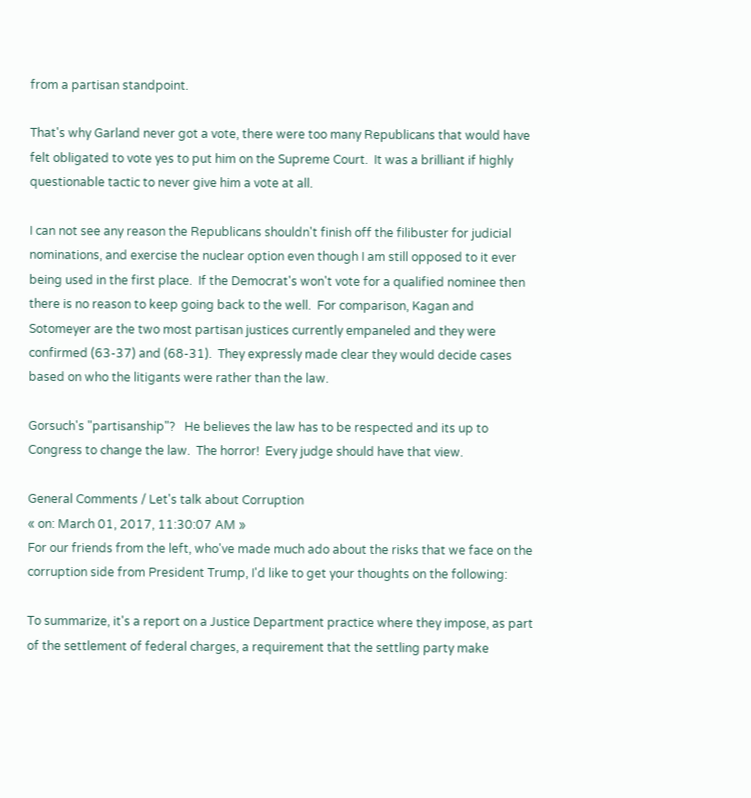from a partisan standpoint.

That's why Garland never got a vote, there were too many Republicans that would have felt obligated to vote yes to put him on the Supreme Court.  It was a brilliant if highly questionable tactic to never give him a vote at all.

I can not see any reason the Republicans shouldn't finish off the filibuster for judicial nominations, and exercise the nuclear option even though I am still opposed to it ever being used in the first place.  If the Democrat's won't vote for a qualified nominee then there is no reason to keep going back to the well.  For comparison, Kagan and Sotomeyer are the two most partisan justices currently empaneled and they were confirmed (63-37) and (68-31).  They expressly made clear they would decide cases based on who the litigants were rather than the law.

Gorsuch's "partisanship"?   He believes the law has to be respected and its up to Congress to change the law.  The horror!  Every judge should have that view.

General Comments / Let's talk about Corruption
« on: March 01, 2017, 11:30:07 AM »
For our friends from the left, who've made much ado about the risks that we face on the corruption side from President Trump, I'd like to get your thoughts on the following:

To summarize, it's a report on a Justice Department practice where they impose, as part of the settlement of federal charges, a requirement that the settling party make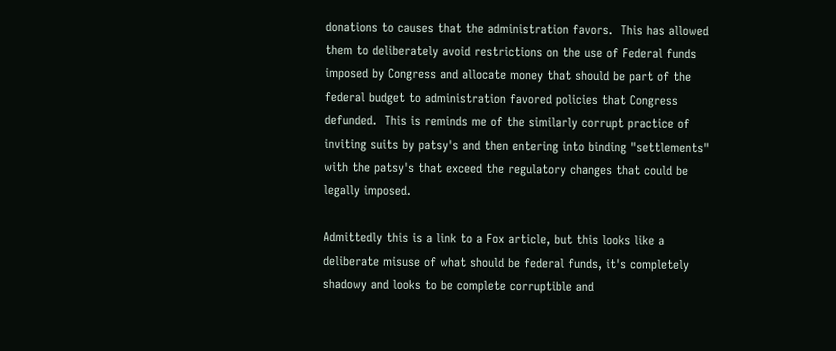donations to causes that the administration favors.  This has allowed them to deliberately avoid restrictions on the use of Federal funds imposed by Congress and allocate money that should be part of the federal budget to administration favored policies that Congress defunded.  This is reminds me of the similarly corrupt practice of inviting suits by patsy's and then entering into binding "settlements" with the patsy's that exceed the regulatory changes that could be legally imposed.

Admittedly this is a link to a Fox article, but this looks like a deliberate misuse of what should be federal funds, it's completely shadowy and looks to be complete corruptible and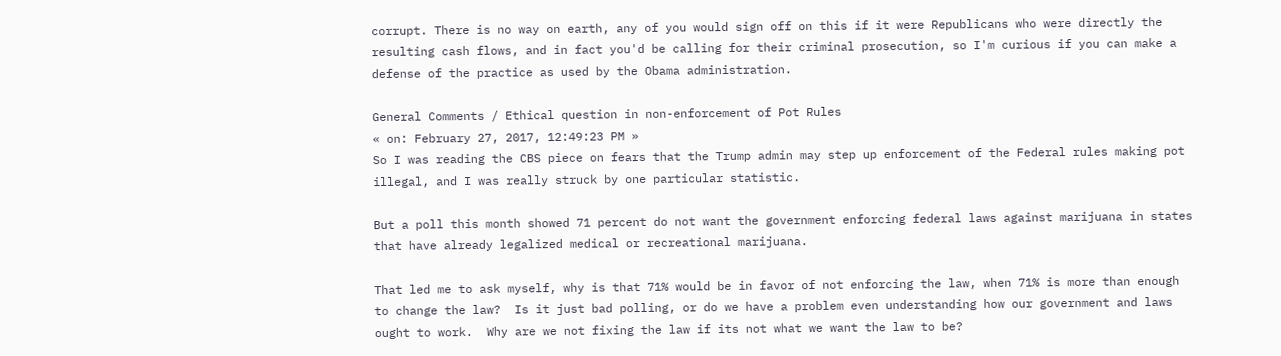corrupt. There is no way on earth, any of you would sign off on this if it were Republicans who were directly the resulting cash flows, and in fact you'd be calling for their criminal prosecution, so I'm curious if you can make a defense of the practice as used by the Obama administration.

General Comments / Ethical question in non-enforcement of Pot Rules
« on: February 27, 2017, 12:49:23 PM »
So I was reading the CBS piece on fears that the Trump admin may step up enforcement of the Federal rules making pot illegal, and I was really struck by one particular statistic.

But a poll this month showed 71 percent do not want the government enforcing federal laws against marijuana in states that have already legalized medical or recreational marijuana.

That led me to ask myself, why is that 71% would be in favor of not enforcing the law, when 71% is more than enough to change the law?  Is it just bad polling, or do we have a problem even understanding how our government and laws ought to work.  Why are we not fixing the law if its not what we want the law to be?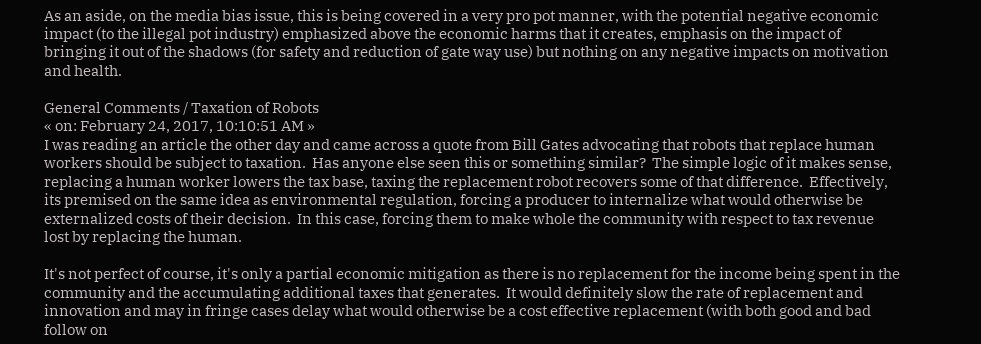As an aside, on the media bias issue, this is being covered in a very pro pot manner, with the potential negative economic impact (to the illegal pot industry) emphasized above the economic harms that it creates, emphasis on the impact of bringing it out of the shadows (for safety and reduction of gate way use) but nothing on any negative impacts on motivation and health.

General Comments / Taxation of Robots
« on: February 24, 2017, 10:10:51 AM »
I was reading an article the other day and came across a quote from Bill Gates advocating that robots that replace human workers should be subject to taxation.  Has anyone else seen this or something similar?  The simple logic of it makes sense, replacing a human worker lowers the tax base, taxing the replacement robot recovers some of that difference.  Effectively, its premised on the same idea as environmental regulation, forcing a producer to internalize what would otherwise be externalized costs of their decision.  In this case, forcing them to make whole the community with respect to tax revenue lost by replacing the human.

It's not perfect of course, it's only a partial economic mitigation as there is no replacement for the income being spent in the community and the accumulating additional taxes that generates.  It would definitely slow the rate of replacement and innovation and may in fringe cases delay what would otherwise be a cost effective replacement (with both good and bad follow on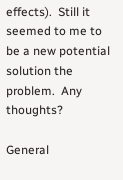effects).  Still it seemed to me to be a new potential solution the problem.  Any thoughts?

General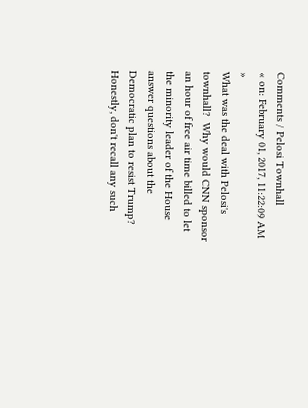Comments / Pelosi Townhall
« on: February 01, 2017, 11:22:09 AM »
What was the deal with Pelosi's townhall?  Why would CNN sponsor an hour of free air time billed to let the minority leader of the House answer questions about the Democratic plan to resist Trump?   Honestly, don't recall any such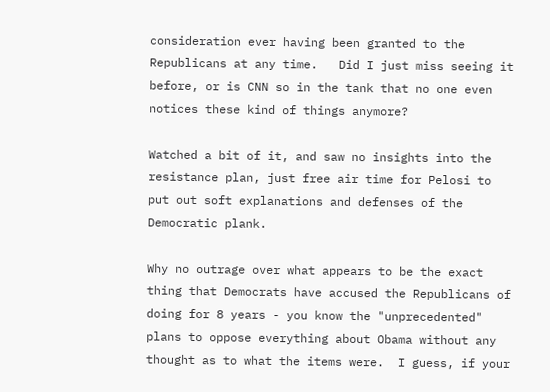consideration ever having been granted to the Republicans at any time.   Did I just miss seeing it before, or is CNN so in the tank that no one even notices these kind of things anymore?

Watched a bit of it, and saw no insights into the resistance plan, just free air time for Pelosi to put out soft explanations and defenses of the Democratic plank.

Why no outrage over what appears to be the exact thing that Democrats have accused the Republicans of doing for 8 years - you know the "unprecedented" plans to oppose everything about Obama without any thought as to what the items were.  I guess, if your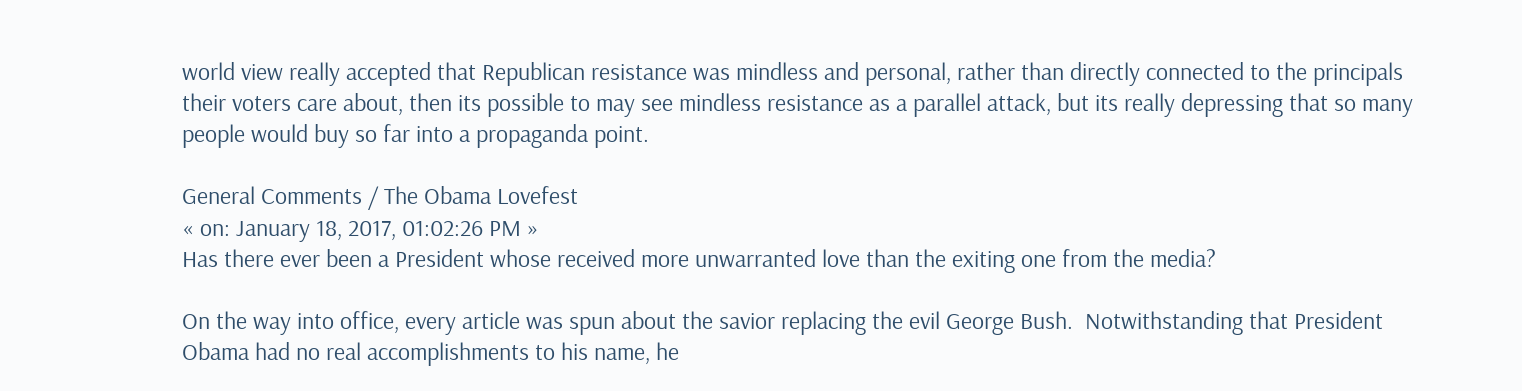world view really accepted that Republican resistance was mindless and personal, rather than directly connected to the principals their voters care about, then its possible to may see mindless resistance as a parallel attack, but its really depressing that so many people would buy so far into a propaganda point.

General Comments / The Obama Lovefest
« on: January 18, 2017, 01:02:26 PM »
Has there ever been a President whose received more unwarranted love than the exiting one from the media?

On the way into office, every article was spun about the savior replacing the evil George Bush.  Notwithstanding that President Obama had no real accomplishments to his name, he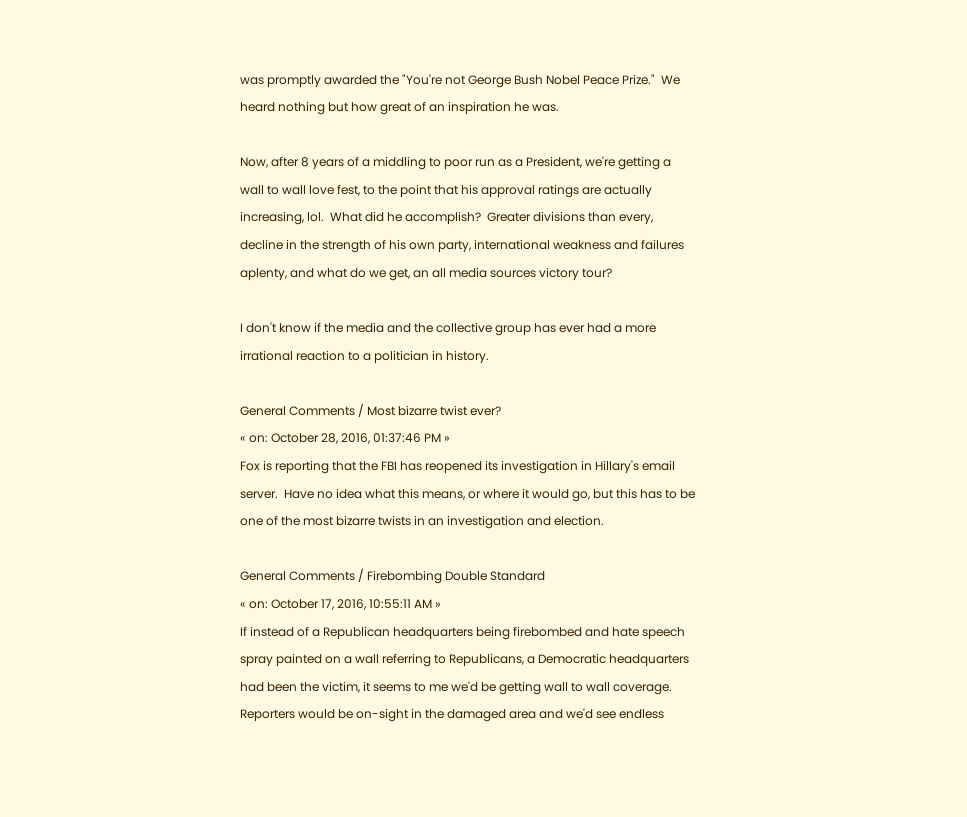was promptly awarded the "You're not George Bush Nobel Peace Prize."  We heard nothing but how great of an inspiration he was.

Now, after 8 years of a middling to poor run as a President, we're getting a wall to wall love fest, to the point that his approval ratings are actually increasing, lol.  What did he accomplish?  Greater divisions than every, decline in the strength of his own party, international weakness and failures aplenty, and what do we get, an all media sources victory tour?

I don't know if the media and the collective group has ever had a more irrational reaction to a politician in history.

General Comments / Most bizarre twist ever?
« on: October 28, 2016, 01:37:46 PM »
Fox is reporting that the FBI has reopened its investigation in Hillary's email server.  Have no idea what this means, or where it would go, but this has to be one of the most bizarre twists in an investigation and election.

General Comments / Firebombing Double Standard
« on: October 17, 2016, 10:55:11 AM »
If instead of a Republican headquarters being firebombed and hate speech spray painted on a wall referring to Republicans, a Democratic headquarters had been the victim, it seems to me we'd be getting wall to wall coverage.  Reporters would be on-sight in the damaged area and we'd see endless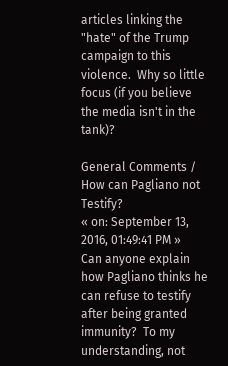articles linking the "hate" of the Trump campaign to this violence.  Why so little focus (if you believe the media isn't in the tank)?

General Comments / How can Pagliano not Testify?
« on: September 13, 2016, 01:49:41 PM »
Can anyone explain how Pagliano thinks he can refuse to testify after being granted immunity?  To my understanding, not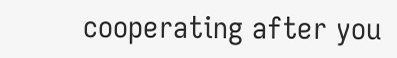cooperating after you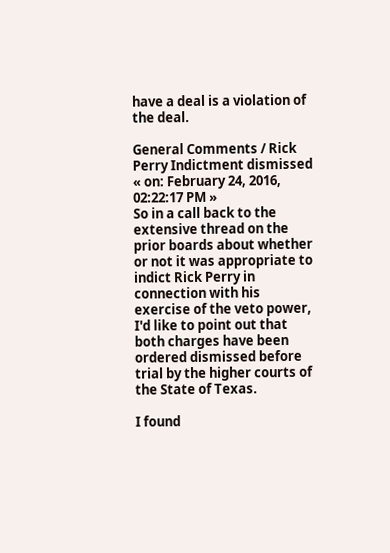have a deal is a violation of the deal.

General Comments / Rick Perry Indictment dismissed
« on: February 24, 2016, 02:22:17 PM »
So in a call back to the extensive thread on the prior boards about whether or not it was appropriate to indict Rick Perry in connection with his exercise of the veto power, I'd like to point out that both charges have been ordered dismissed before trial by the higher courts of the State of Texas.

I found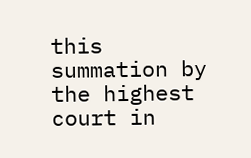this summation by the highest court in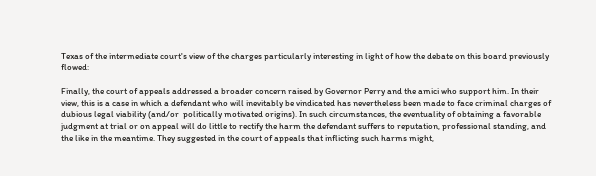Texas of the intermediate court's view of the charges particularly interesting in light of how the debate on this board previously flowed:

Finally, the court of appeals addressed a broader concern raised by Governor Perry and the amici who support him. In their view, this is a case in which a defendant who will inevitably be vindicated has nevertheless been made to face criminal charges of dubious legal viability (and/or  politically motivated origins). In such circumstances, the eventuality of obtaining a favorable judgment at trial or on appeal will do little to rectify the harm the defendant suffers to reputation, professional standing, and the like in the meantime. They suggested in the court of appeals that inflicting such harms might,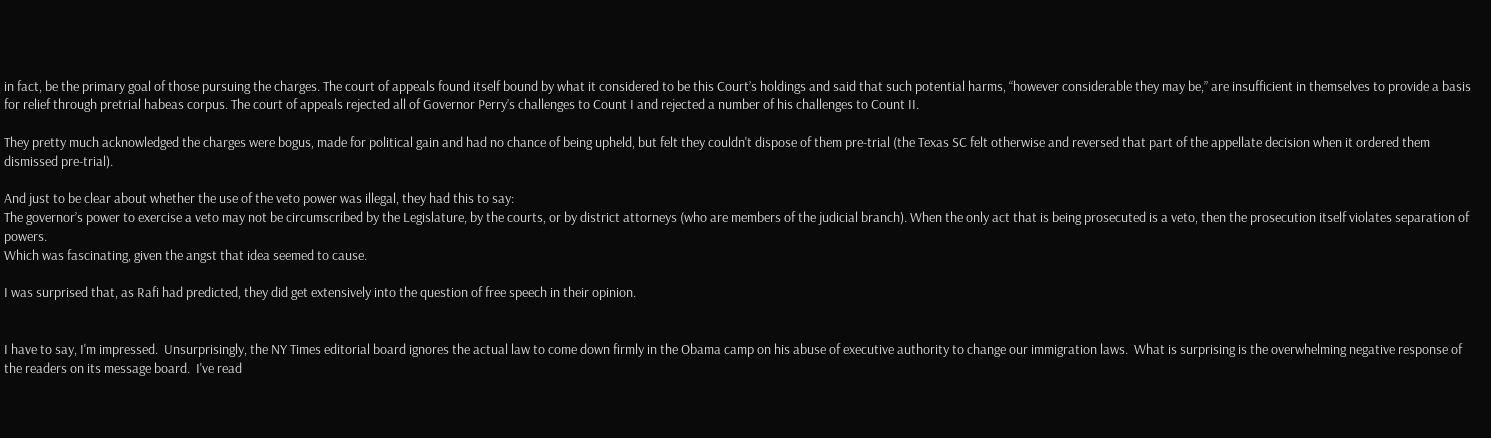in fact, be the primary goal of those pursuing the charges. The court of appeals found itself bound by what it considered to be this Court’s holdings and said that such potential harms, “however considerable they may be,” are insufficient in themselves to provide a basis for relief through pretrial habeas corpus. The court of appeals rejected all of Governor Perry’s challenges to Count I and rejected a number of his challenges to Count II.

They pretty much acknowledged the charges were bogus, made for political gain and had no chance of being upheld, but felt they couldn't dispose of them pre-trial (the Texas SC felt otherwise and reversed that part of the appellate decision when it ordered them dismissed pre-trial).

And just to be clear about whether the use of the veto power was illegal, they had this to say:
The governor’s power to exercise a veto may not be circumscribed by the Legislature, by the courts, or by district attorneys (who are members of the judicial branch). When the only act that is being prosecuted is a veto, then the prosecution itself violates separation of powers.
Which was fascinating, given the angst that idea seemed to cause.

I was surprised that, as Rafi had predicted, they did get extensively into the question of free speech in their opinion.


I have to say, I'm impressed.  Unsurprisingly, the NY Times editorial board ignores the actual law to come down firmly in the Obama camp on his abuse of executive authority to change our immigration laws.  What is surprising is the overwhelming negative response of the readers on its message board.  I've read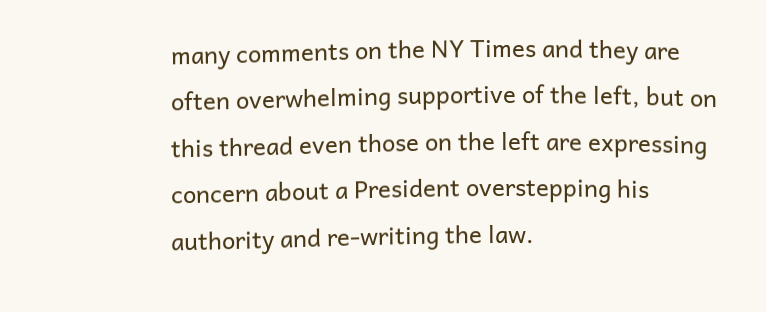many comments on the NY Times and they are often overwhelming supportive of the left, but on this thread even those on the left are expressing concern about a President overstepping his authority and re-writing the law.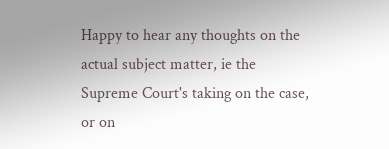Happy to hear any thoughts on the actual subject matter, ie the Supreme Court's taking on the case, or on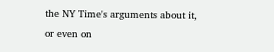the NY Time's arguments about it, or even on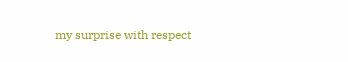my surprise with respect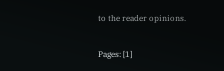to the reader opinions.

Pages: [1]